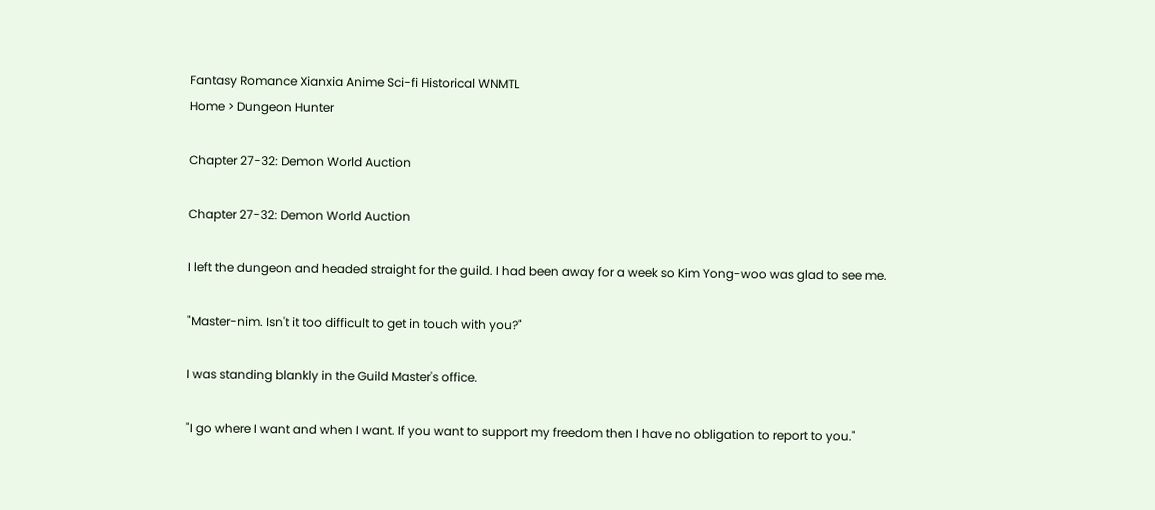Fantasy Romance Xianxia Anime Sci-fi Historical WNMTL
Home > Dungeon Hunter

Chapter 27-32: Demon World Auction

Chapter 27-32: Demon World Auction

I left the dungeon and headed straight for the guild. I had been away for a week so Kim Yong-woo was glad to see me.

"Master-nim. Isn't it too difficult to get in touch with you?"

I was standing blankly in the Guild Master's office.

"I go where I want and when I want. If you want to support my freedom then I have no obligation to report to you."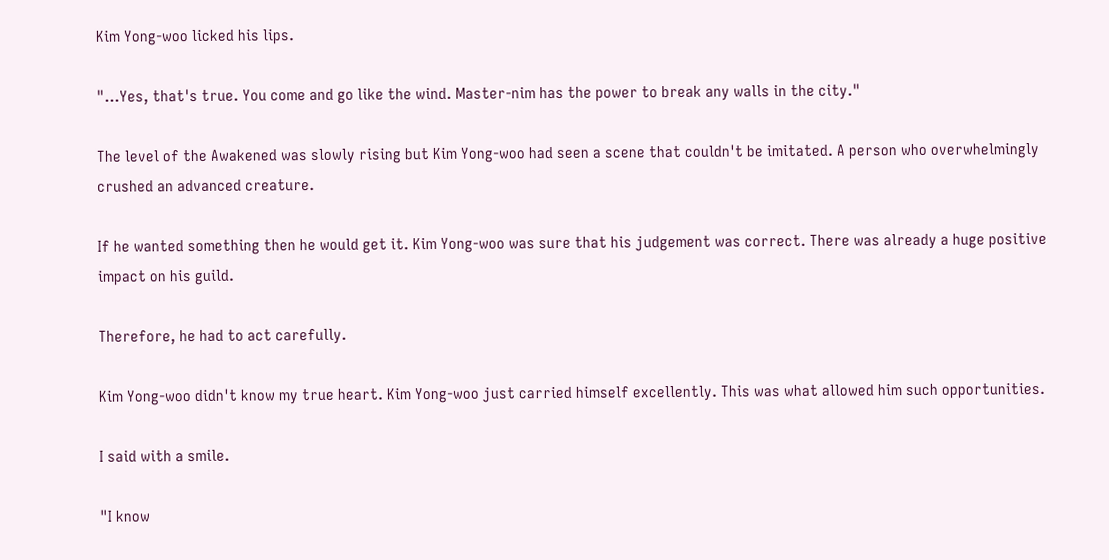Kim Yong-woo licked his lips.

"...Yes, that's true. You come and go like the wind. Master-nim has the power to break any walls in the city."

The level of the Awakened was slowly rising but Kim Yong-woo had seen a scene that couldn't be imitated. A person who overwhelmingly crushed an advanced creature.

If he wanted something then he would get it. Kim Yong-woo was sure that his judgement was correct. There was already a huge positive impact on his guild.

Therefore, he had to act carefully.

Kim Yong-woo didn't know my true heart. Kim Yong-woo just carried himself excellently. This was what allowed him such opportunities.

I said with a smile.

"I know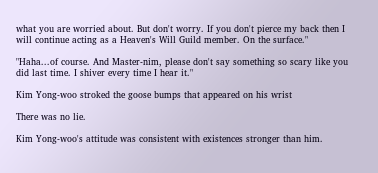what you are worried about. But don't worry. If you don't pierce my back then I will continue acting as a Heaven's Will Guild member. On the surface."

"Haha...of course. And Master-nim, please don't say something so scary like you did last time. I shiver every time I hear it."

Kim Yong-woo stroked the goose bumps that appeared on his wrist

There was no lie.

Kim Yong-woo's attitude was consistent with existences stronger than him.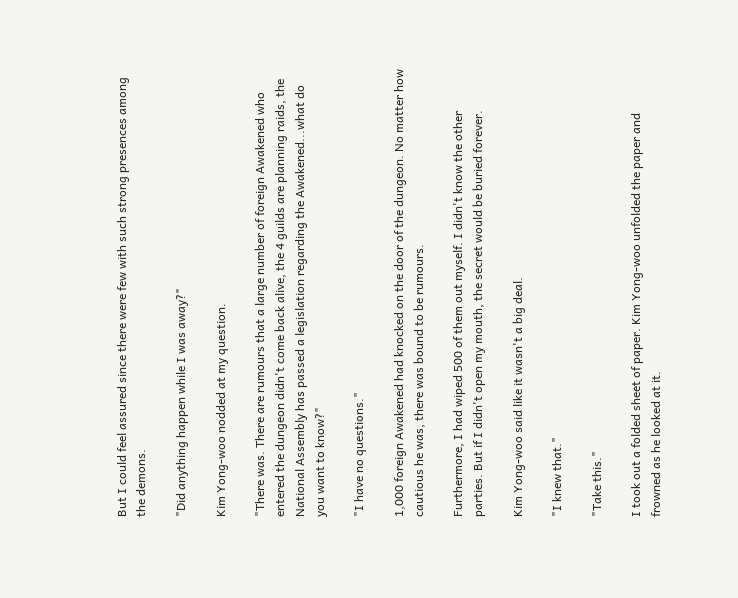But I could feel assured since there were few with such strong presences among the demons.

"Did anything happen while I was away?"

Kim Yong-woo nodded at my question.

"There was. There are rumours that a large number of foreign Awakened who entered the dungeon didn't come back alive, the 4 guilds are planning raids, the National Assembly has passed a legislation regarding the Awakened...what do you want to know?"

"I have no questions."

1,000 foreign Awakened had knocked on the door of the dungeon. No matter how cautious he was, there was bound to be rumours.

Furthermore, I had wiped 500 of them out myself. I didn't know the other parties. But if I didn't open my mouth, the secret would be buried forever.

Kim Yong-woo said like it wasn't a big deal.

"I knew that."

"Take this."

I took out a folded sheet of paper. Kim Yong-woo unfolded the paper and frowned as he looked at it.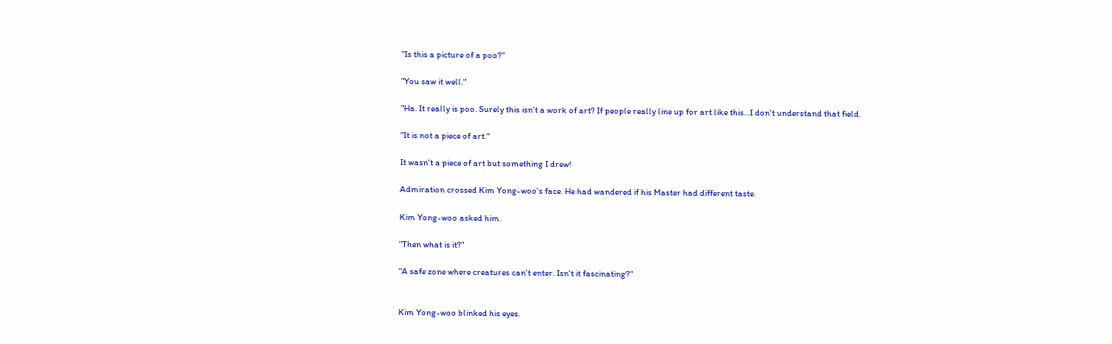"Is this a picture of a poo?"

"You saw it well."

"Ha. It really is poo. Surely this isn't a work of art? If people really line up for art like this...I don't understand that field.

"It is not a piece of art."

It wasn't a piece of art but something I drew!

Admiration crossed Kim Yong-woo's face. He had wandered if his Master had different taste.

Kim Yong-woo asked him.

"Then what is it?"

"A safe zone where creatures can't enter. Isn't it fascinating?"


Kim Yong-woo blinked his eyes.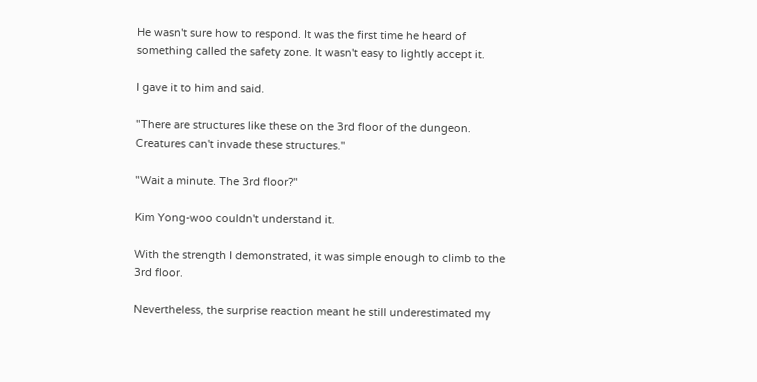He wasn't sure how to respond. It was the first time he heard of something called the safety zone. It wasn't easy to lightly accept it.

I gave it to him and said.

"There are structures like these on the 3rd floor of the dungeon. Creatures can't invade these structures."

"Wait a minute. The 3rd floor?"

Kim Yong-woo couldn't understand it.

With the strength I demonstrated, it was simple enough to climb to the 3rd floor.

Nevertheless, the surprise reaction meant he still underestimated my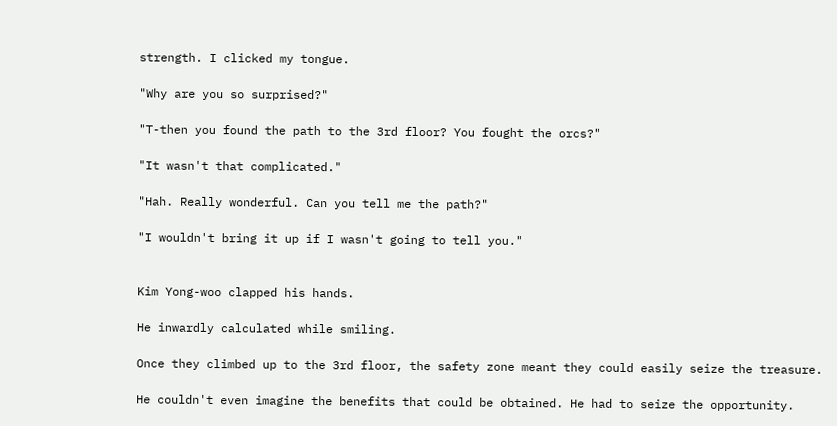strength. I clicked my tongue.

"Why are you so surprised?"

"T-then you found the path to the 3rd floor? You fought the orcs?"

"It wasn't that complicated."

"Hah. Really wonderful. Can you tell me the path?"

"I wouldn't bring it up if I wasn't going to tell you."


Kim Yong-woo clapped his hands.

He inwardly calculated while smiling.

Once they climbed up to the 3rd floor, the safety zone meant they could easily seize the treasure.

He couldn't even imagine the benefits that could be obtained. He had to seize the opportunity.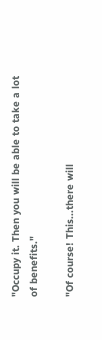"Occupy it. Then you will be able to take a lot of benefits."

"Of course! This...there will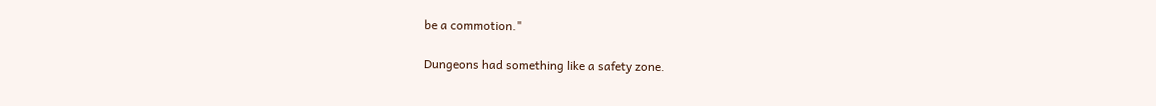be a commotion."

Dungeons had something like a safety zone.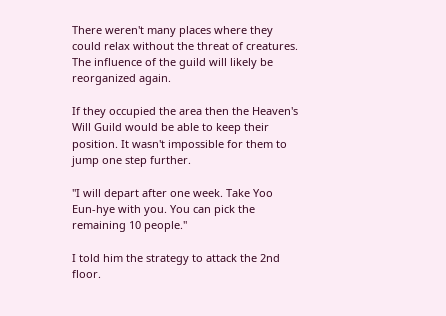There weren't many places where they could relax without the threat of creatures. The influence of the guild will likely be reorganized again.

If they occupied the area then the Heaven's Will Guild would be able to keep their position. It wasn't impossible for them to jump one step further.

"I will depart after one week. Take Yoo Eun-hye with you. You can pick the remaining 10 people."

I told him the strategy to attack the 2nd floor.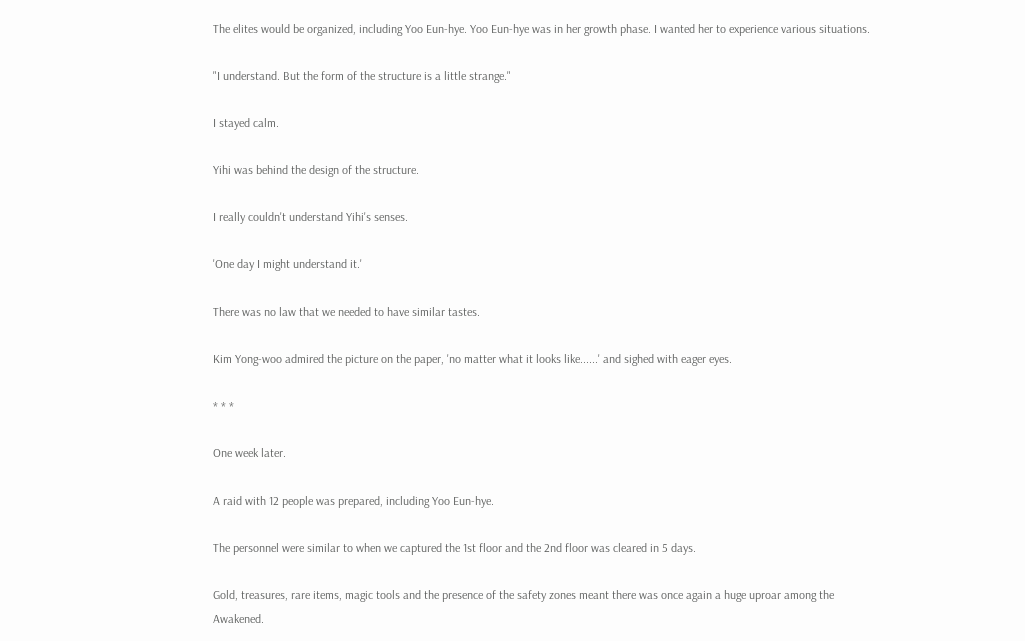The elites would be organized, including Yoo Eun-hye. Yoo Eun-hye was in her growth phase. I wanted her to experience various situations.

"I understand. But the form of the structure is a little strange."

I stayed calm.

Yihi was behind the design of the structure.

I really couldn't understand Yihi's senses.

'One day I might understand it.'

There was no law that we needed to have similar tastes.

Kim Yong-woo admired the picture on the paper, 'no matter what it looks like......' and sighed with eager eyes.

* * *

One week later.

A raid with 12 people was prepared, including Yoo Eun-hye.

The personnel were similar to when we captured the 1st floor and the 2nd floor was cleared in 5 days.

Gold, treasures, rare items, magic tools and the presence of the safety zones meant there was once again a huge uproar among the Awakened.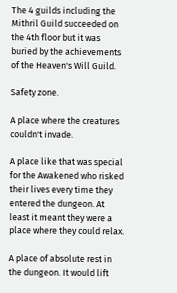The 4 guilds including the Mithril Guild succeeded on the 4th floor but it was buried by the achievements of the Heaven's Will Guild.

Safety zone.

A place where the creatures couldn't invade.

A place like that was special for the Awakened who risked their lives every time they entered the dungeon. At least it meant they were a place where they could relax.

A place of absolute rest in the dungeon. It would lift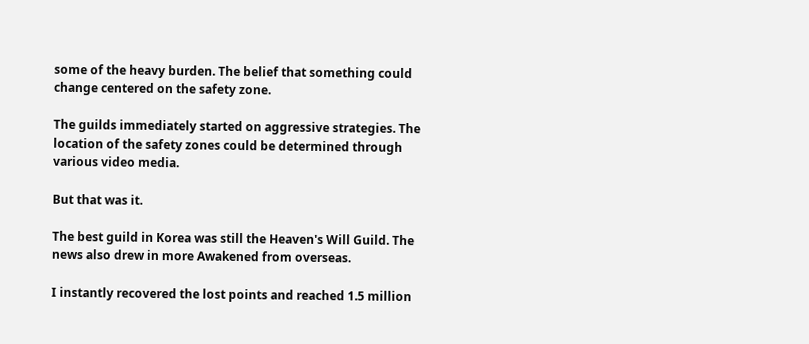some of the heavy burden. The belief that something could change centered on the safety zone.

The guilds immediately started on aggressive strategies. The location of the safety zones could be determined through various video media.

But that was it.

The best guild in Korea was still the Heaven's Will Guild. The news also drew in more Awakened from overseas.

I instantly recovered the lost points and reached 1.5 million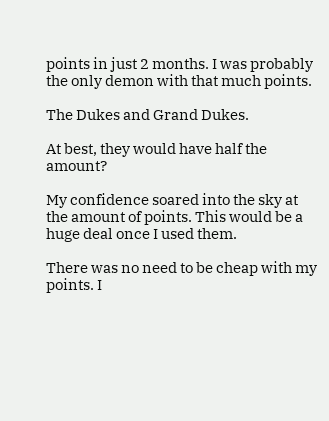points in just 2 months. I was probably the only demon with that much points.

The Dukes and Grand Dukes.

At best, they would have half the amount?

My confidence soared into the sky at the amount of points. This would be a huge deal once I used them.

There was no need to be cheap with my points. I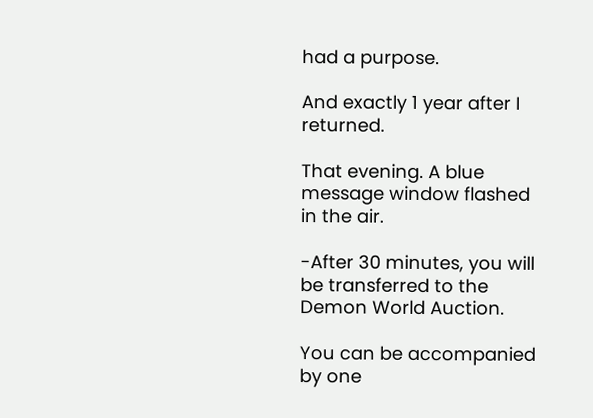had a purpose.

And exactly 1 year after I returned.

That evening. A blue message window flashed in the air.

-After 30 minutes, you will be transferred to the Demon World Auction.

You can be accompanied by one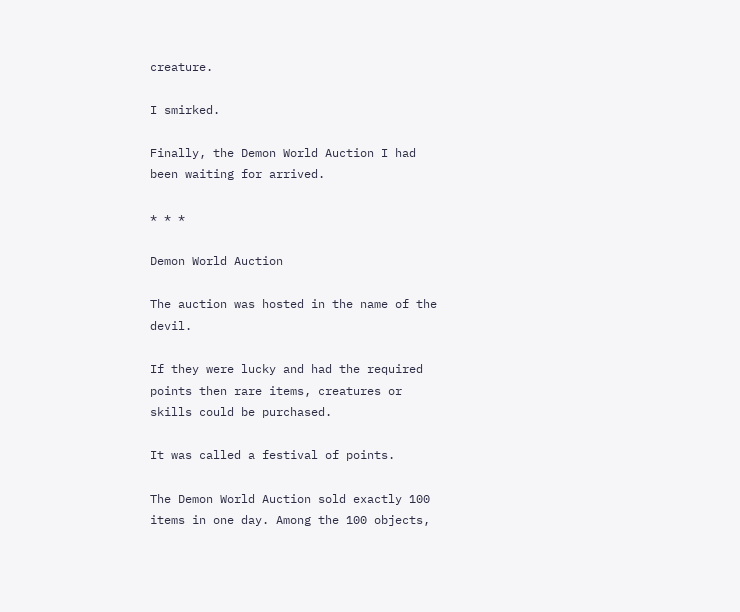creature.

I smirked.

Finally, the Demon World Auction I had been waiting for arrived.

* * *

Demon World Auction

The auction was hosted in the name of the devil.

If they were lucky and had the required points then rare items, creatures or skills could be purchased.

It was called a festival of points.

The Demon World Auction sold exactly 100 items in one day. Among the 100 objects,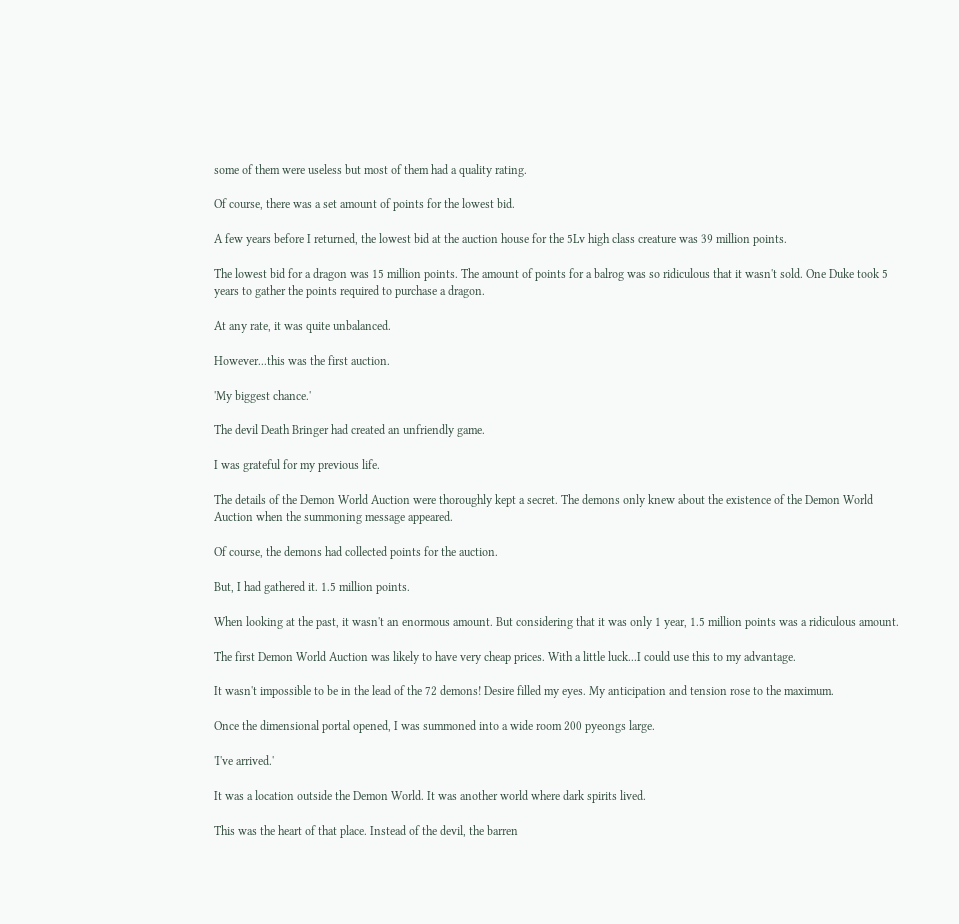some of them were useless but most of them had a quality rating.

Of course, there was a set amount of points for the lowest bid.

A few years before I returned, the lowest bid at the auction house for the 5Lv high class creature was 39 million points.

The lowest bid for a dragon was 15 million points. The amount of points for a balrog was so ridiculous that it wasn't sold. One Duke took 5 years to gather the points required to purchase a dragon.

At any rate, it was quite unbalanced.

However...this was the first auction.

'My biggest chance.'

The devil Death Bringer had created an unfriendly game.

I was grateful for my previous life.

The details of the Demon World Auction were thoroughly kept a secret. The demons only knew about the existence of the Demon World Auction when the summoning message appeared.

Of course, the demons had collected points for the auction.

But, I had gathered it. 1.5 million points.

When looking at the past, it wasn't an enormous amount. But considering that it was only 1 year, 1.5 million points was a ridiculous amount.

The first Demon World Auction was likely to have very cheap prices. With a little luck...I could use this to my advantage.

It wasn't impossible to be in the lead of the 72 demons! Desire filled my eyes. My anticipation and tension rose to the maximum.

Once the dimensional portal opened, I was summoned into a wide room 200 pyeongs large.

'I've arrived.'

It was a location outside the Demon World. It was another world where dark spirits lived.

This was the heart of that place. Instead of the devil, the barren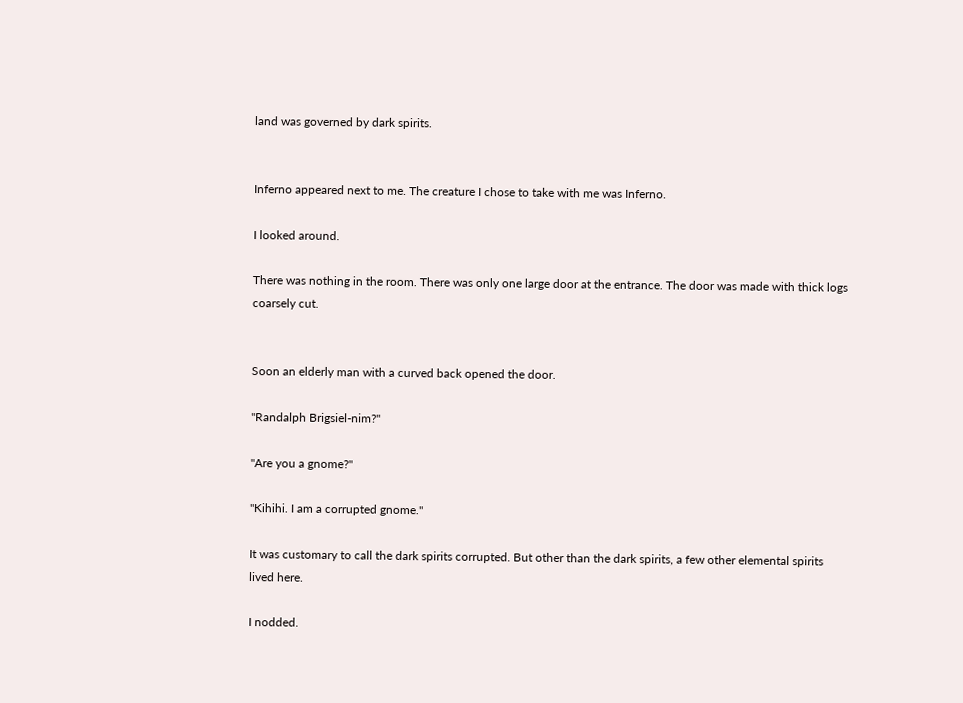land was governed by dark spirits.


Inferno appeared next to me. The creature I chose to take with me was Inferno.

I looked around.

There was nothing in the room. There was only one large door at the entrance. The door was made with thick logs coarsely cut.


Soon an elderly man with a curved back opened the door.

"Randalph Brigsiel-nim?"

"Are you a gnome?"

"Kihihi. I am a corrupted gnome."

It was customary to call the dark spirits corrupted. But other than the dark spirits, a few other elemental spirits lived here.

I nodded.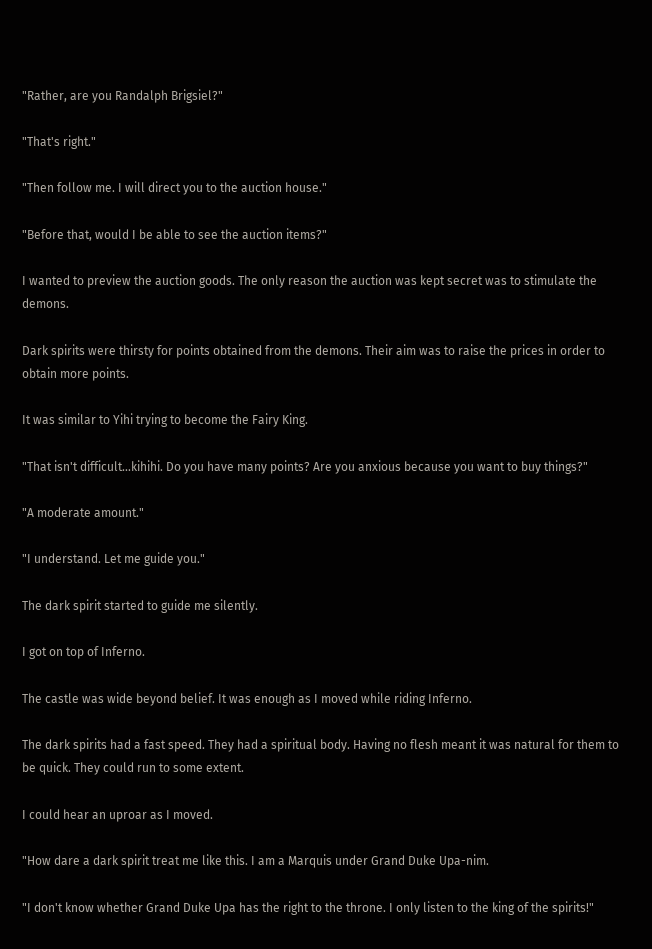"Rather, are you Randalph Brigsiel?"

"That's right."

"Then follow me. I will direct you to the auction house."

"Before that, would I be able to see the auction items?"

I wanted to preview the auction goods. The only reason the auction was kept secret was to stimulate the demons.

Dark spirits were thirsty for points obtained from the demons. Their aim was to raise the prices in order to obtain more points.

It was similar to Yihi trying to become the Fairy King.

"That isn't difficult...kihihi. Do you have many points? Are you anxious because you want to buy things?"

"A moderate amount."

"I understand. Let me guide you."

The dark spirit started to guide me silently.

I got on top of Inferno.

The castle was wide beyond belief. It was enough as I moved while riding Inferno.

The dark spirits had a fast speed. They had a spiritual body. Having no flesh meant it was natural for them to be quick. They could run to some extent.

I could hear an uproar as I moved.

"How dare a dark spirit treat me like this. I am a Marquis under Grand Duke Upa-nim.

"I don't know whether Grand Duke Upa has the right to the throne. I only listen to the king of the spirits!"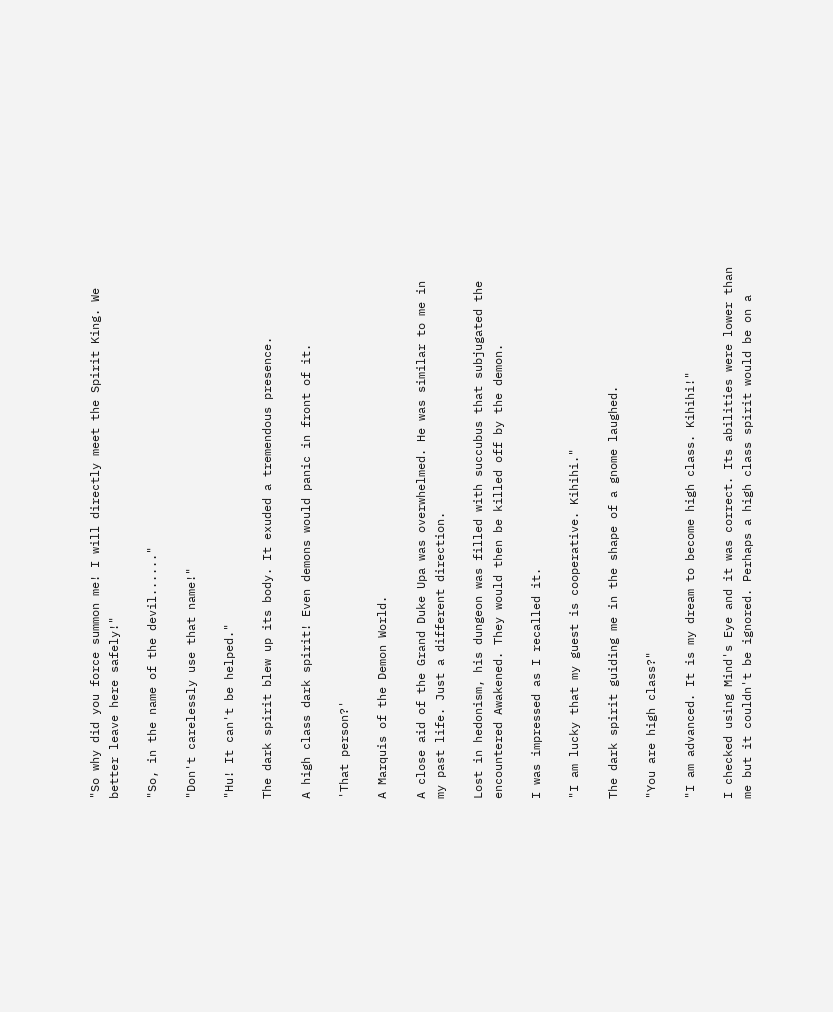"So why did you force summon me! I will directly meet the Spirit King. We better leave here safely!"

"So, in the name of the devil......"

"Don't carelessly use that name!"

"Hu! It can't be helped."

The dark spirit blew up its body. It exuded a tremendous presence.

A high class dark spirit! Even demons would panic in front of it.

'That person?'

A Marquis of the Demon World.

A close aid of the Grand Duke Upa was overwhelmed. He was similar to me in my past life. Just a different direction.

Lost in hedonism, his dungeon was filled with succubus that subjugated the encountered Awakened. They would then be killed off by the demon.

I was impressed as I recalled it.

"I am lucky that my guest is cooperative. Kihihi."

The dark spirit guiding me in the shape of a gnome laughed.

"You are high class?"

"I am advanced. It is my dream to become high class. Kihihi!"

I checked using Mind's Eye and it was correct. Its abilities were lower than me but it couldn't be ignored. Perhaps a high class spirit would be on a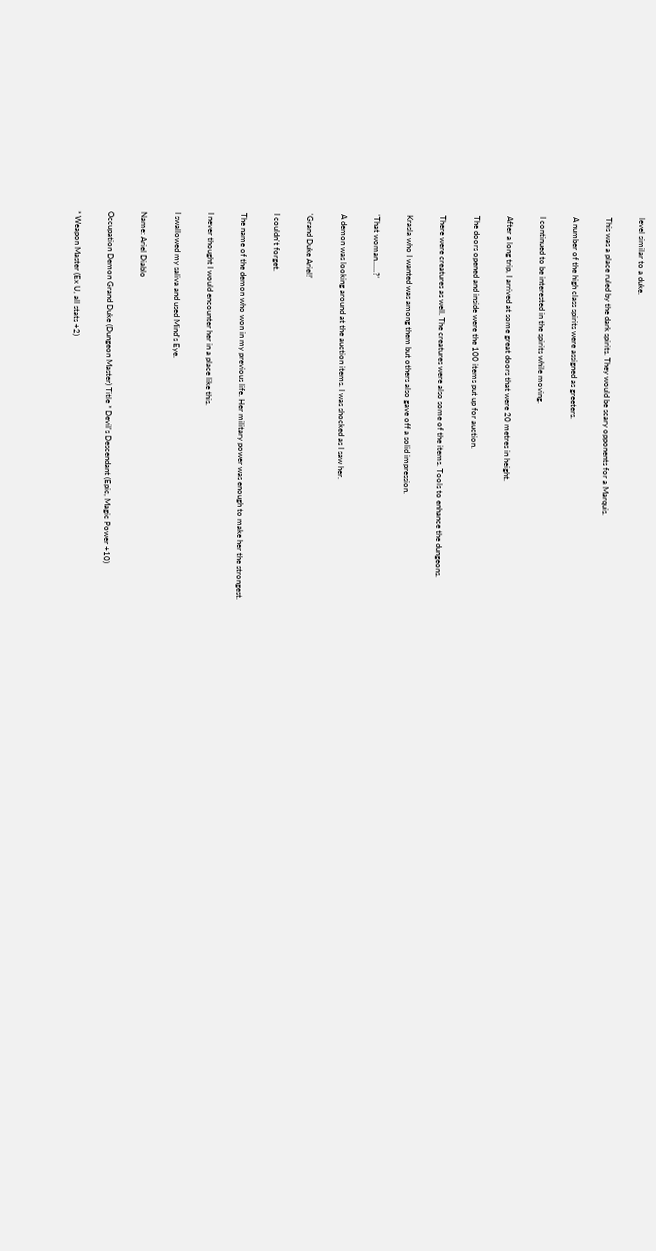level similar to a duke.

This was a place ruled by the dark spirits. They would be scary opponents for a Marquis.

A number of the high class spirits were assigned as greeters.

I continued to be interested in the spirits while moving.

After a long trip, I arrived at some great doors that were 20 metres in height.

The doors opened and inside were the 100 items put up for auction.

There were creatures as well. The creatures were also some of the items. Tools to enhance the dungeons.

Krasla who I wanted was among them but others also gave off a solid impression.

'That woman......?'

A demon was looking around at the auction items. I was shocked as I saw her.

'Grand Duke Ariel!'

I couldn't forget.

The name of the demon who won in my previous life. Her military power was enough to make her the strongest.

I never thought I would encounter her in a place like this.

I swallowed my saliva and used Mind's Eye.

Name: Ariel Diablo

Occupation Demon Grand Duke (Dungeon Master) Title * Devil's Descendant (Epic, Magic Power +10)

* Weapon Master (Ex U, all stats +2)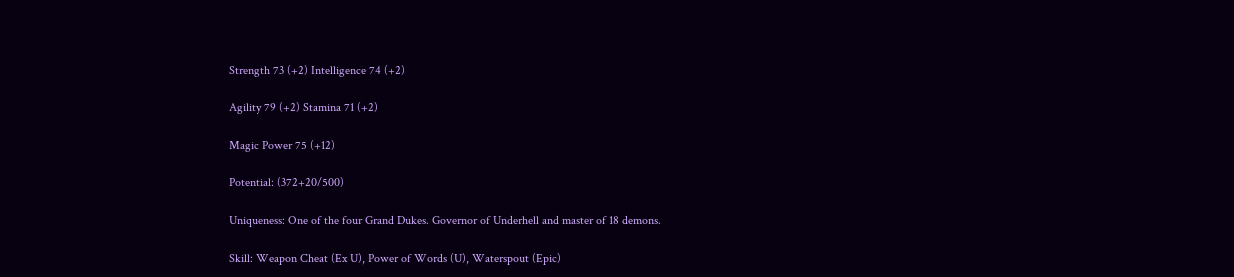Strength 73 (+2) Intelligence 74 (+2)

Agility 79 (+2) Stamina 71 (+2)

Magic Power 75 (+12)

Potential: (372+20/500)

Uniqueness: One of the four Grand Dukes. Governor of Underhell and master of 18 demons.

Skill: Weapon Cheat (Ex U), Power of Words (U), Waterspout (Epic)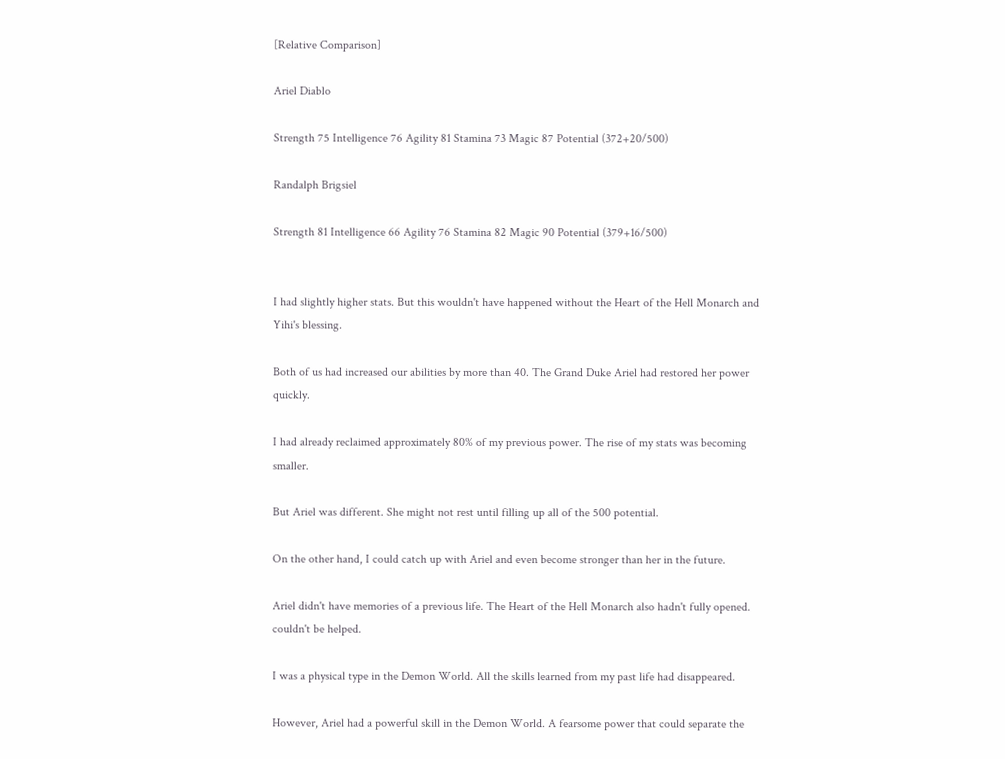[Relative Comparison]

Ariel Diablo

Strength 75 Intelligence 76 Agility 81 Stamina 73 Magic 87 Potential (372+20/500)

Randalph Brigsiel

Strength 81 Intelligence 66 Agility 76 Stamina 82 Magic 90 Potential (379+16/500)


I had slightly higher stats. But this wouldn't have happened without the Heart of the Hell Monarch and Yihi's blessing.

Both of us had increased our abilities by more than 40. The Grand Duke Ariel had restored her power quickly.

I had already reclaimed approximately 80% of my previous power. The rise of my stats was becoming smaller.

But Ariel was different. She might not rest until filling up all of the 500 potential.

On the other hand, I could catch up with Ariel and even become stronger than her in the future.

Ariel didn't have memories of a previous life. The Heart of the Hell Monarch also hadn't fully opened. couldn't be helped.

I was a physical type in the Demon World. All the skills learned from my past life had disappeared.

However, Ariel had a powerful skill in the Demon World. A fearsome power that could separate the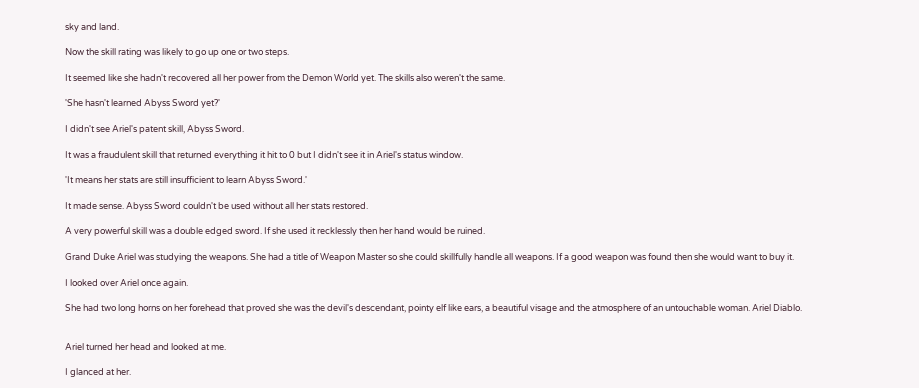sky and land.

Now the skill rating was likely to go up one or two steps.

It seemed like she hadn't recovered all her power from the Demon World yet. The skills also weren't the same.

'She hasn't learned Abyss Sword yet?'

I didn't see Ariel's patent skill, Abyss Sword.

It was a fraudulent skill that returned everything it hit to 0 but I didn't see it in Ariel's status window.

'It means her stats are still insufficient to learn Abyss Sword.'

It made sense. Abyss Sword couldn't be used without all her stats restored.

A very powerful skill was a double edged sword. If she used it recklessly then her hand would be ruined.

Grand Duke Ariel was studying the weapons. She had a title of Weapon Master so she could skillfully handle all weapons. If a good weapon was found then she would want to buy it.

I looked over Ariel once again.

She had two long horns on her forehead that proved she was the devil's descendant, pointy elf like ears, a beautiful visage and the atmosphere of an untouchable woman. Ariel Diablo.


Ariel turned her head and looked at me.

I glanced at her.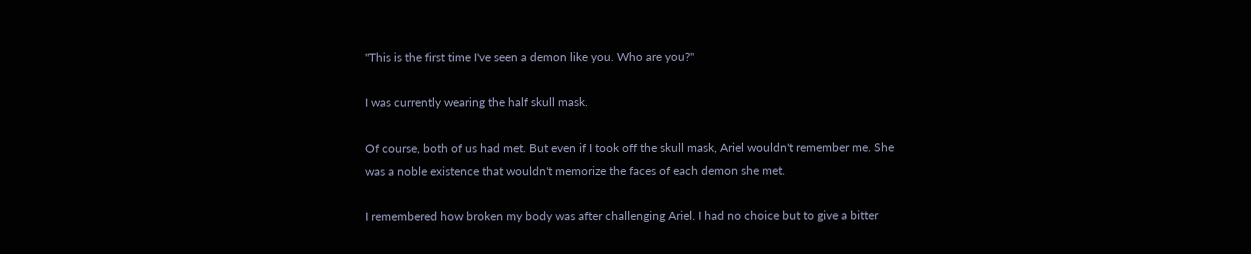"This is the first time I've seen a demon like you. Who are you?"

I was currently wearing the half skull mask.

Of course, both of us had met. But even if I took off the skull mask, Ariel wouldn't remember me. She was a noble existence that wouldn't memorize the faces of each demon she met.

I remembered how broken my body was after challenging Ariel. I had no choice but to give a bitter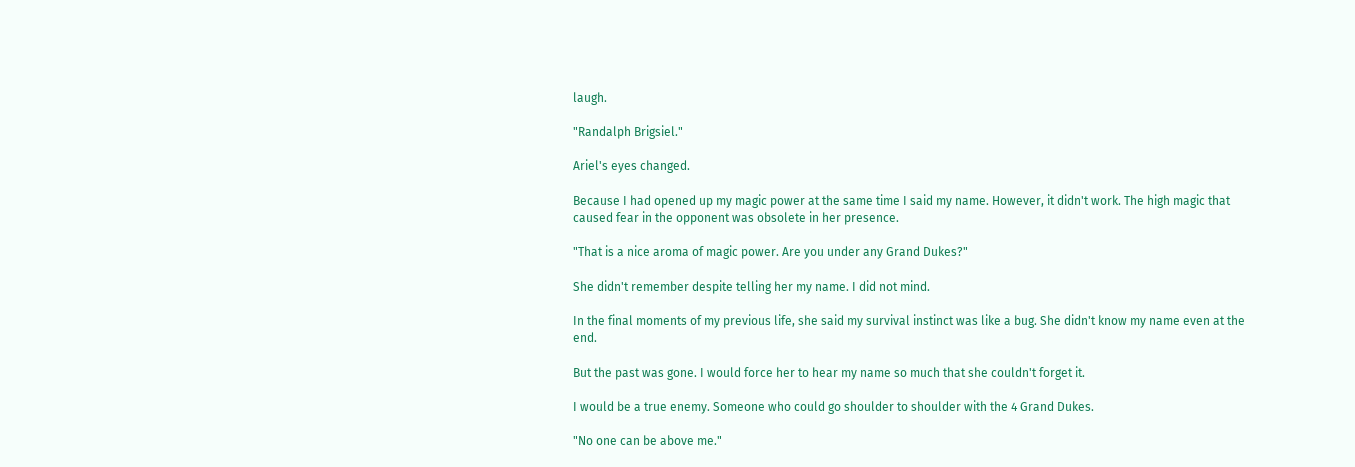laugh.

"Randalph Brigsiel."

Ariel's eyes changed.

Because I had opened up my magic power at the same time I said my name. However, it didn't work. The high magic that caused fear in the opponent was obsolete in her presence.

"That is a nice aroma of magic power. Are you under any Grand Dukes?"

She didn't remember despite telling her my name. I did not mind.

In the final moments of my previous life, she said my survival instinct was like a bug. She didn't know my name even at the end.

But the past was gone. I would force her to hear my name so much that she couldn't forget it.

I would be a true enemy. Someone who could go shoulder to shoulder with the 4 Grand Dukes.

"No one can be above me."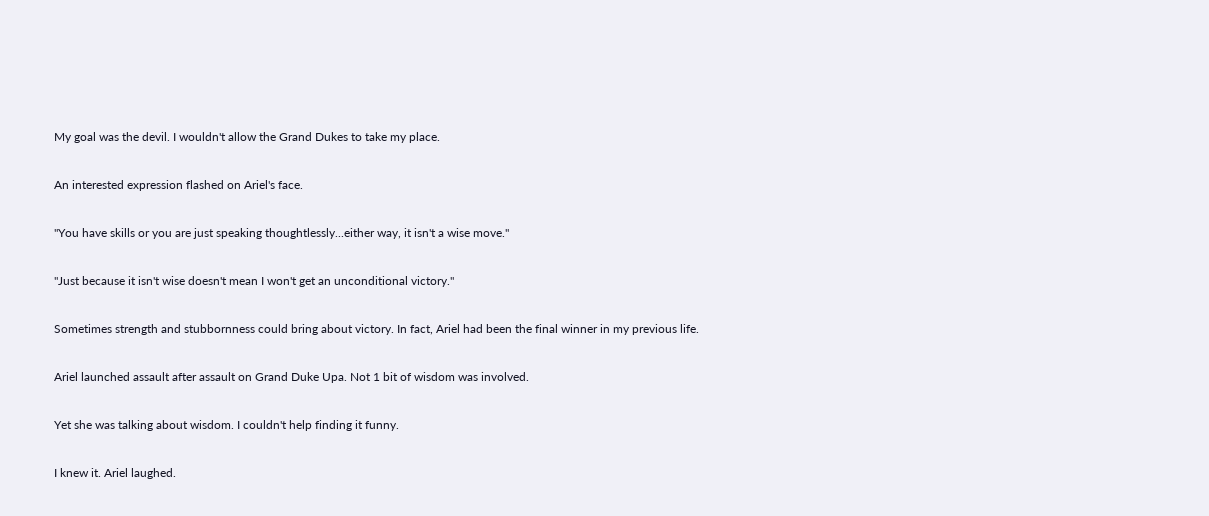My goal was the devil. I wouldn't allow the Grand Dukes to take my place.

An interested expression flashed on Ariel's face.

"You have skills or you are just speaking thoughtlessly...either way, it isn't a wise move."

"Just because it isn't wise doesn't mean I won't get an unconditional victory."

Sometimes strength and stubbornness could bring about victory. In fact, Ariel had been the final winner in my previous life.

Ariel launched assault after assault on Grand Duke Upa. Not 1 bit of wisdom was involved.

Yet she was talking about wisdom. I couldn't help finding it funny.

I knew it. Ariel laughed.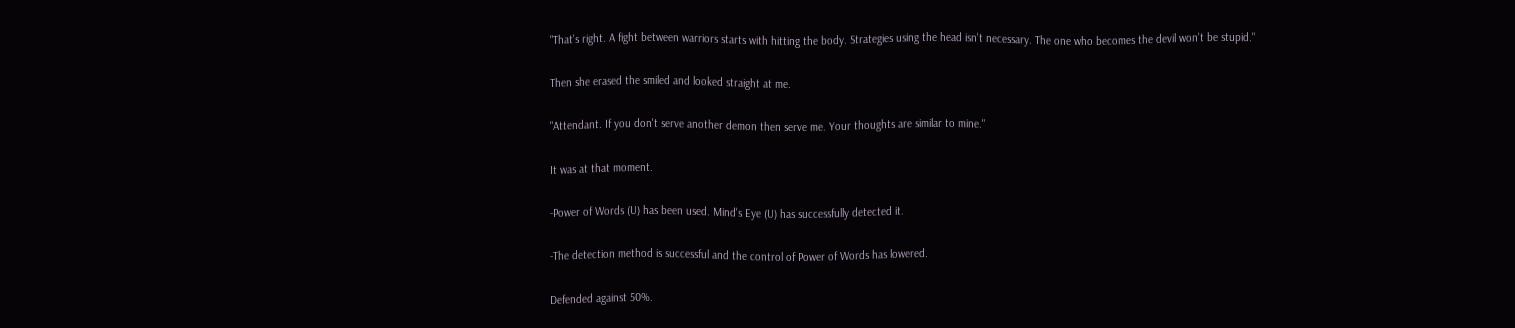"That's right. A fight between warriors starts with hitting the body. Strategies using the head isn't necessary. The one who becomes the devil won't be stupid."

Then she erased the smiled and looked straight at me.

"Attendant. If you don't serve another demon then serve me. Your thoughts are similar to mine."

It was at that moment.

-Power of Words (U) has been used. Mind's Eye (U) has successfully detected it.

-The detection method is successful and the control of Power of Words has lowered.

Defended against 50%.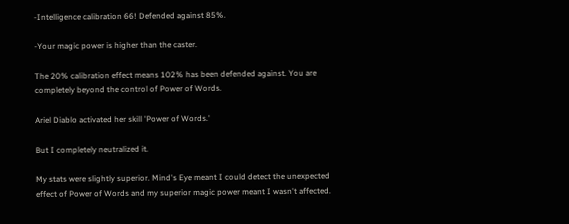-Intelligence calibration 66! Defended against 85%.

-Your magic power is higher than the caster.

The 20% calibration effect means 102% has been defended against. You are completely beyond the control of Power of Words.

Ariel Diablo activated her skill 'Power of Words.'

But I completely neutralized it.

My stats were slightly superior. Mind's Eye meant I could detect the unexpected effect of Power of Words and my superior magic power meant I wasn't affected.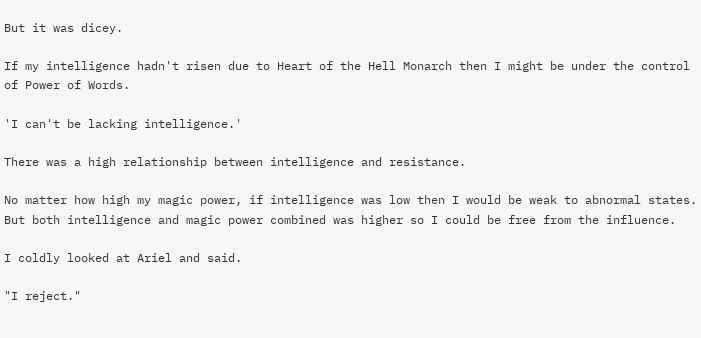But it was dicey.

If my intelligence hadn't risen due to Heart of the Hell Monarch then I might be under the control of Power of Words.

'I can't be lacking intelligence.'

There was a high relationship between intelligence and resistance.

No matter how high my magic power, if intelligence was low then I would be weak to abnormal states. But both intelligence and magic power combined was higher so I could be free from the influence.

I coldly looked at Ariel and said.

"I reject."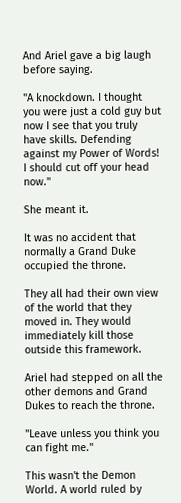And Ariel gave a big laugh before saying.

"A knockdown. I thought you were just a cold guy but now I see that you truly have skills. Defending against my Power of Words! I should cut off your head now."

She meant it.

It was no accident that normally a Grand Duke occupied the throne.

They all had their own view of the world that they moved in. They would immediately kill those outside this framework.

Ariel had stepped on all the other demons and Grand Dukes to reach the throne.

"Leave unless you think you can fight me."

This wasn't the Demon World. A world ruled by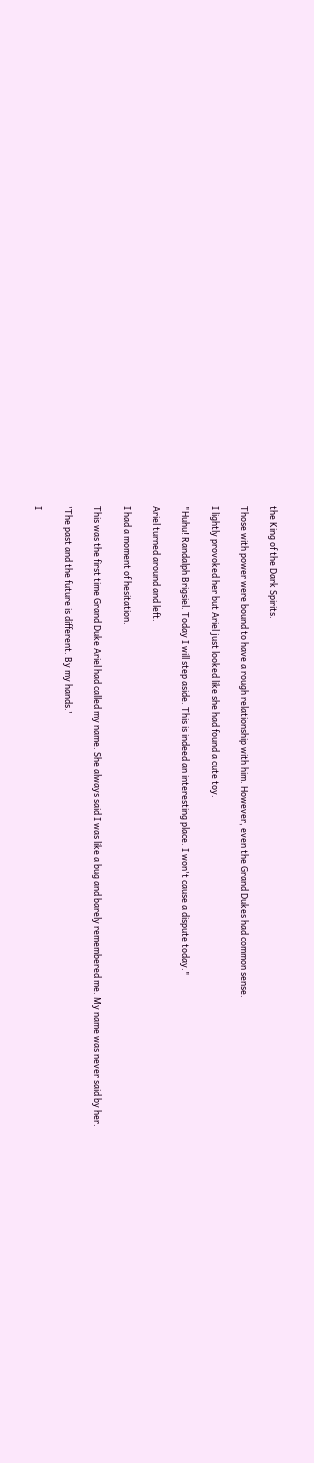the King of the Dark Spirits.

Those with power were bound to have a rough relationship with him. However, even the Grand Dukes had common sense.

I lightly provoked her but Ariel just looked like she had found a cute toy.

"Huhu! Randalph Brigsiel. Today I will step aside. This is indeed an interesting place. I won't cause a dispute today."

Ariel turned around and left.

I had a moment of hesitation.

This was the first time Grand Duke Ariel had called my name. She always said I was like a bug and barely remembered me. My name was never said by her.

'The past and the future is different. By my hands.'

I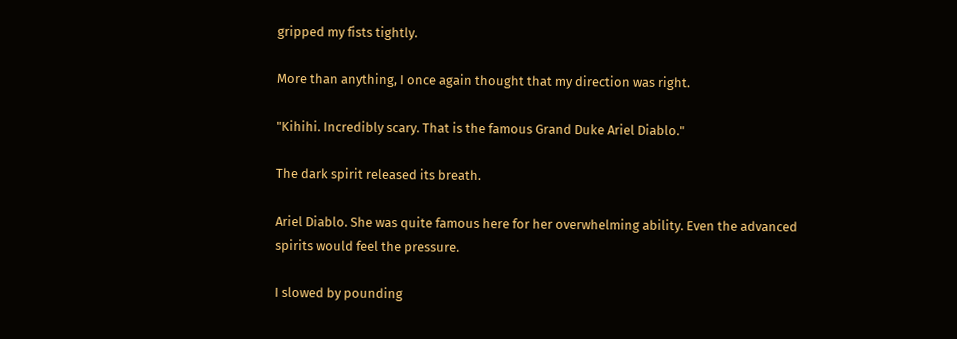gripped my fists tightly.

More than anything, I once again thought that my direction was right.

"Kihihi. Incredibly scary. That is the famous Grand Duke Ariel Diablo."

The dark spirit released its breath.

Ariel Diablo. She was quite famous here for her overwhelming ability. Even the advanced spirits would feel the pressure.

I slowed by pounding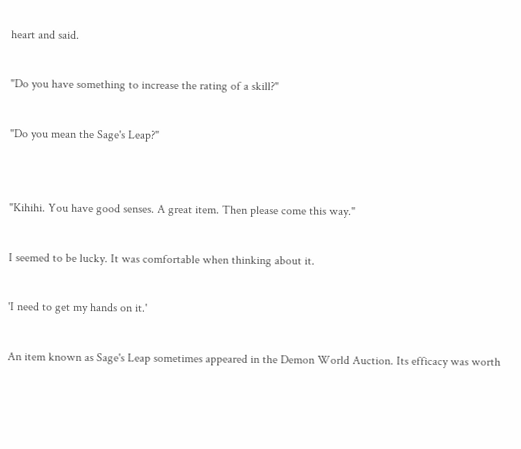heart and said.

"Do you have something to increase the rating of a skill?"

"Do you mean the Sage's Leap?"


"Kihihi. You have good senses. A great item. Then please come this way."

I seemed to be lucky. It was comfortable when thinking about it.

'I need to get my hands on it.'

An item known as Sage's Leap sometimes appeared in the Demon World Auction. Its efficacy was worth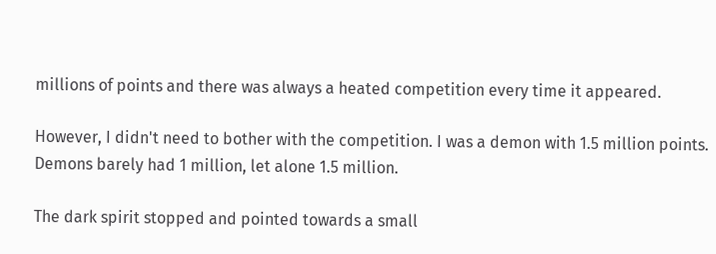millions of points and there was always a heated competition every time it appeared.

However, I didn't need to bother with the competition. I was a demon with 1.5 million points. Demons barely had 1 million, let alone 1.5 million.

The dark spirit stopped and pointed towards a small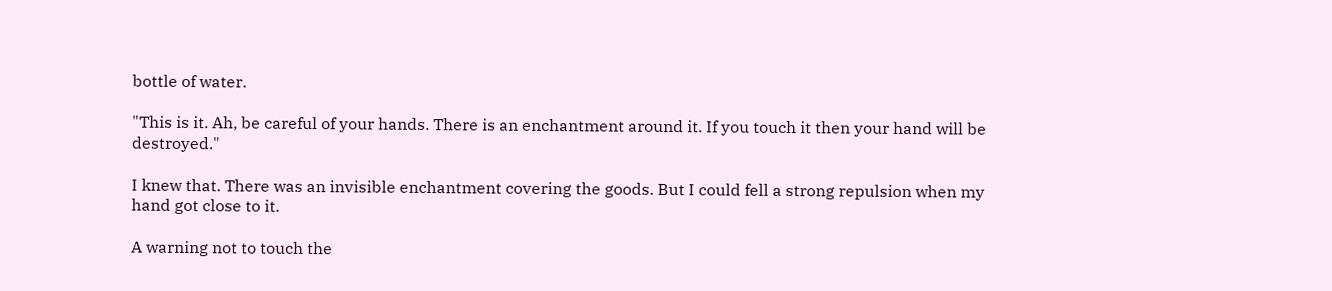bottle of water.

"This is it. Ah, be careful of your hands. There is an enchantment around it. If you touch it then your hand will be destroyed."

I knew that. There was an invisible enchantment covering the goods. But I could fell a strong repulsion when my hand got close to it.

A warning not to touch the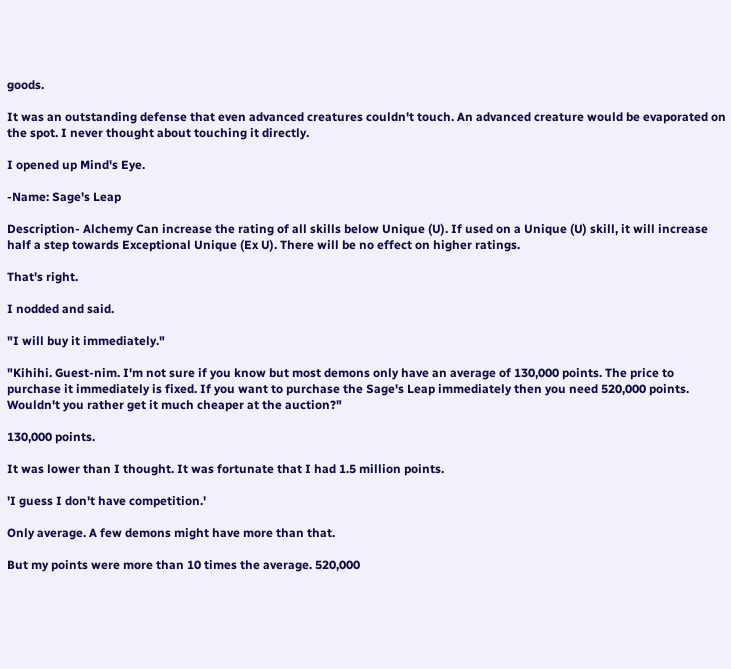goods.

It was an outstanding defense that even advanced creatures couldn't touch. An advanced creature would be evaporated on the spot. I never thought about touching it directly.

I opened up Mind's Eye.

-Name: Sage's Leap

Description- Alchemy Can increase the rating of all skills below Unique (U). If used on a Unique (U) skill, it will increase half a step towards Exceptional Unique (Ex U). There will be no effect on higher ratings.

That's right.

I nodded and said.

"I will buy it immediately."

"Kihihi. Guest-nim. I'm not sure if you know but most demons only have an average of 130,000 points. The price to purchase it immediately is fixed. If you want to purchase the Sage's Leap immediately then you need 520,000 points. Wouldn't you rather get it much cheaper at the auction?"

130,000 points.

It was lower than I thought. It was fortunate that I had 1.5 million points.

'I guess I don't have competition.'

Only average. A few demons might have more than that.

But my points were more than 10 times the average. 520,000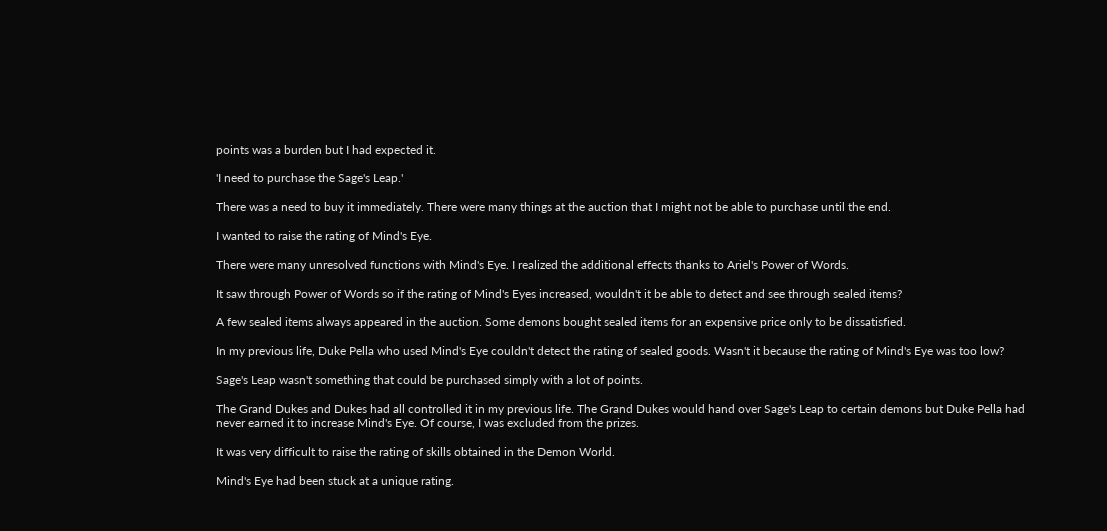points was a burden but I had expected it.

'I need to purchase the Sage's Leap.'

There was a need to buy it immediately. There were many things at the auction that I might not be able to purchase until the end.

I wanted to raise the rating of Mind's Eye.

There were many unresolved functions with Mind's Eye. I realized the additional effects thanks to Ariel's Power of Words.

It saw through Power of Words so if the rating of Mind's Eyes increased, wouldn't it be able to detect and see through sealed items?

A few sealed items always appeared in the auction. Some demons bought sealed items for an expensive price only to be dissatisfied.

In my previous life, Duke Pella who used Mind's Eye couldn't detect the rating of sealed goods. Wasn't it because the rating of Mind's Eye was too low?

Sage's Leap wasn't something that could be purchased simply with a lot of points.

The Grand Dukes and Dukes had all controlled it in my previous life. The Grand Dukes would hand over Sage's Leap to certain demons but Duke Pella had never earned it to increase Mind's Eye. Of course, I was excluded from the prizes.

It was very difficult to raise the rating of skills obtained in the Demon World.

Mind's Eye had been stuck at a unique rating.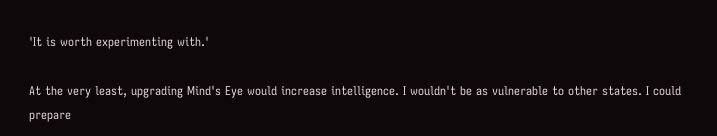'It is worth experimenting with.'

At the very least, upgrading Mind's Eye would increase intelligence. I wouldn't be as vulnerable to other states. I could prepare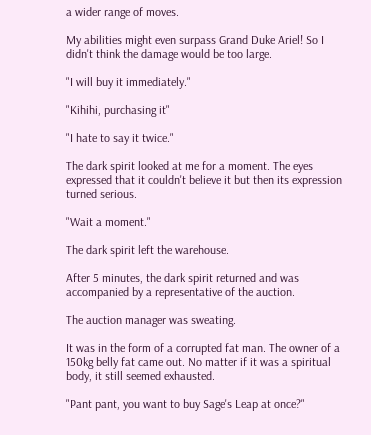a wider range of moves.

My abilities might even surpass Grand Duke Ariel! So I didn't think the damage would be too large.

"I will buy it immediately."

"Kihihi, purchasing it"

"I hate to say it twice."

The dark spirit looked at me for a moment. The eyes expressed that it couldn't believe it but then its expression turned serious.

"Wait a moment."

The dark spirit left the warehouse.

After 5 minutes, the dark spirit returned and was accompanied by a representative of the auction.

The auction manager was sweating.

It was in the form of a corrupted fat man. The owner of a 150kg belly fat came out. No matter if it was a spiritual body, it still seemed exhausted.

"Pant pant, you want to buy Sage's Leap at once?"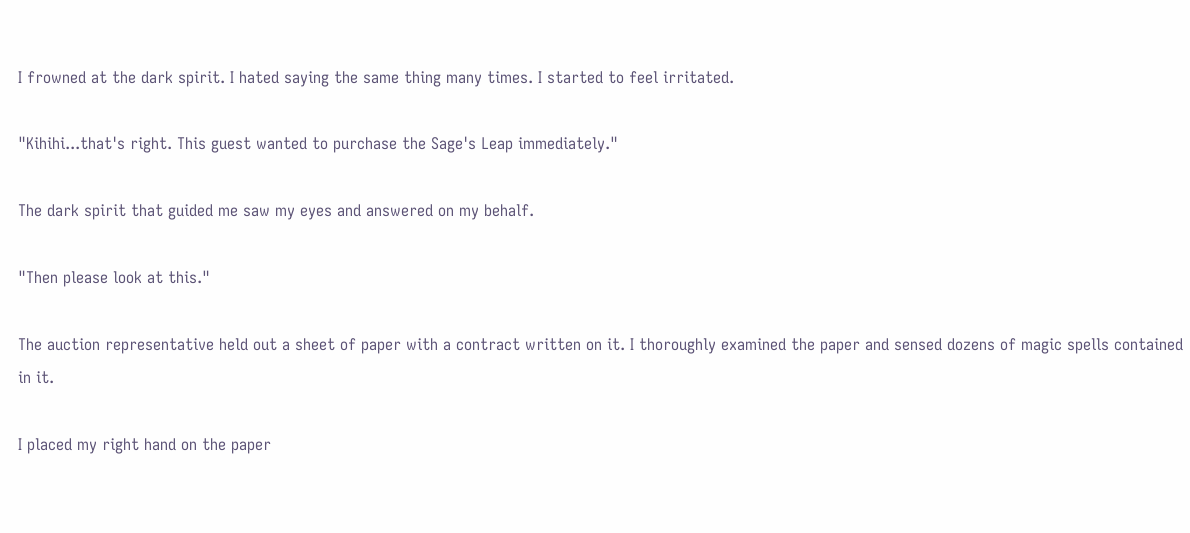I frowned at the dark spirit. I hated saying the same thing many times. I started to feel irritated.

"Kihihi...that's right. This guest wanted to purchase the Sage's Leap immediately."

The dark spirit that guided me saw my eyes and answered on my behalf.

"Then please look at this."

The auction representative held out a sheet of paper with a contract written on it. I thoroughly examined the paper and sensed dozens of magic spells contained in it.

I placed my right hand on the paper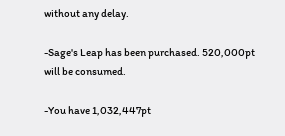without any delay.

-Sage's Leap has been purchased. 520,000pt will be consumed.

-You have 1,032,447pt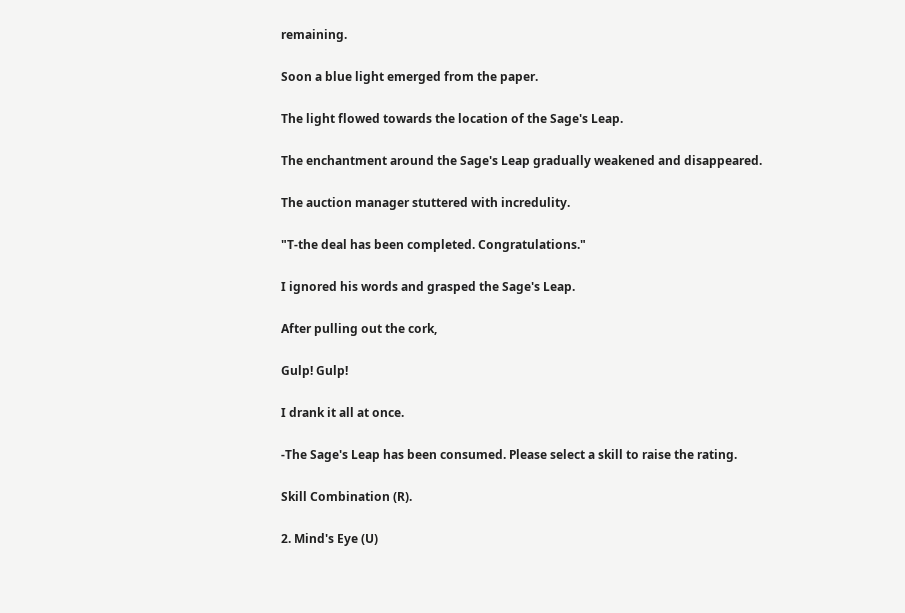remaining.

Soon a blue light emerged from the paper.

The light flowed towards the location of the Sage's Leap.

The enchantment around the Sage's Leap gradually weakened and disappeared.

The auction manager stuttered with incredulity.

"T-the deal has been completed. Congratulations."

I ignored his words and grasped the Sage's Leap.

After pulling out the cork,

Gulp! Gulp!

I drank it all at once.

-The Sage's Leap has been consumed. Please select a skill to raise the rating.

Skill Combination (R).

2. Mind's Eye (U)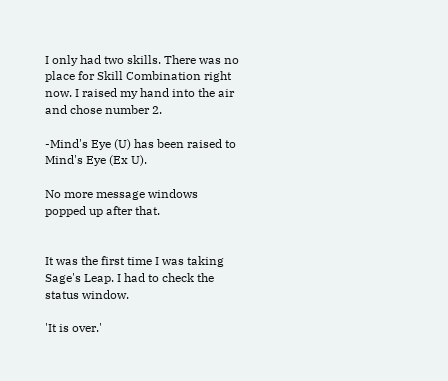I only had two skills. There was no place for Skill Combination right now. I raised my hand into the air and chose number 2.

-Mind's Eye (U) has been raised to Mind's Eye (Ex U).

No more message windows popped up after that.


It was the first time I was taking Sage's Leap. I had to check the status window.

'It is over.'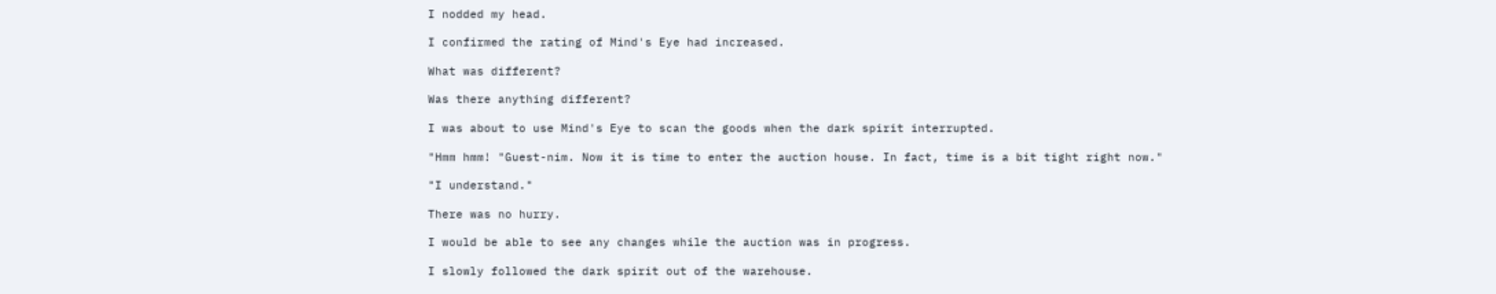I nodded my head.

I confirmed the rating of Mind's Eye had increased.

What was different?

Was there anything different?

I was about to use Mind's Eye to scan the goods when the dark spirit interrupted.

"Hmm hmm! "Guest-nim. Now it is time to enter the auction house. In fact, time is a bit tight right now."

"I understand."

There was no hurry.

I would be able to see any changes while the auction was in progress.

I slowly followed the dark spirit out of the warehouse.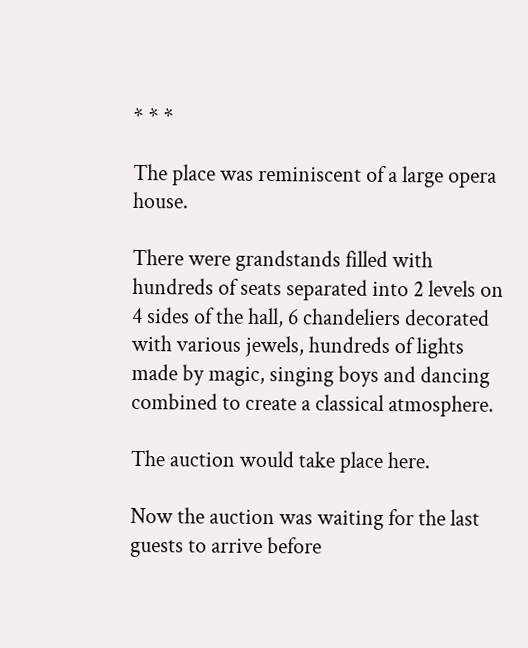* * *

The place was reminiscent of a large opera house.

There were grandstands filled with hundreds of seats separated into 2 levels on 4 sides of the hall, 6 chandeliers decorated with various jewels, hundreds of lights made by magic, singing boys and dancing combined to create a classical atmosphere.

The auction would take place here.

Now the auction was waiting for the last guests to arrive before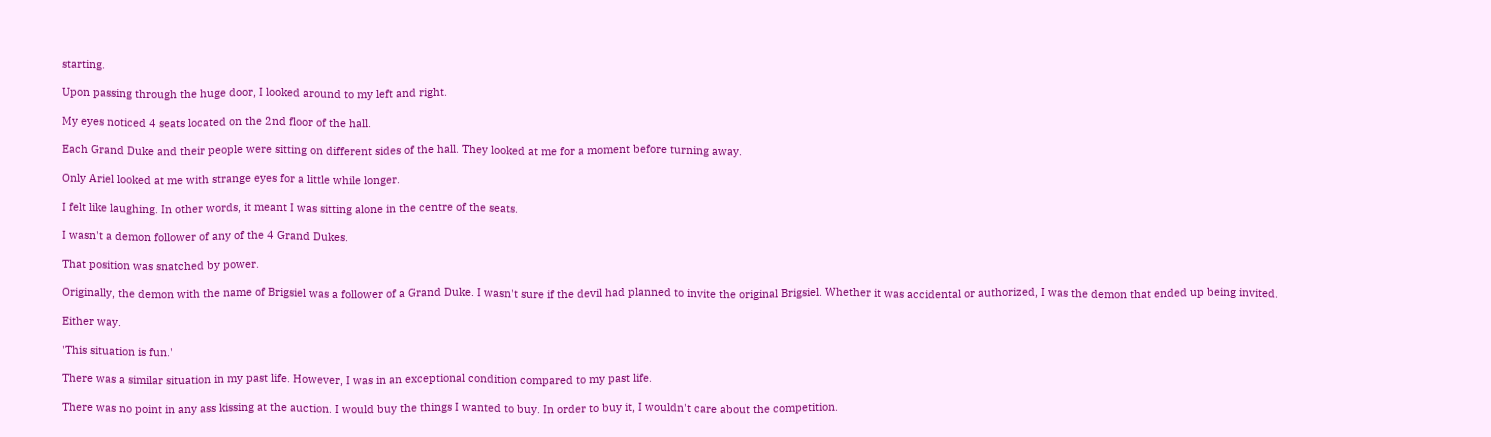starting.

Upon passing through the huge door, I looked around to my left and right.

My eyes noticed 4 seats located on the 2nd floor of the hall.

Each Grand Duke and their people were sitting on different sides of the hall. They looked at me for a moment before turning away.

Only Ariel looked at me with strange eyes for a little while longer.

I felt like laughing. In other words, it meant I was sitting alone in the centre of the seats.

I wasn't a demon follower of any of the 4 Grand Dukes.

That position was snatched by power.

Originally, the demon with the name of Brigsiel was a follower of a Grand Duke. I wasn't sure if the devil had planned to invite the original Brigsiel. Whether it was accidental or authorized, I was the demon that ended up being invited.

Either way.

'This situation is fun.'

There was a similar situation in my past life. However, I was in an exceptional condition compared to my past life.

There was no point in any ass kissing at the auction. I would buy the things I wanted to buy. In order to buy it, I wouldn't care about the competition.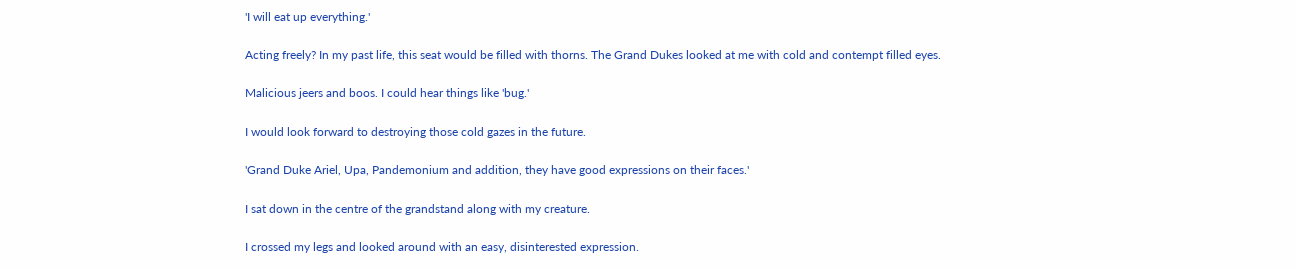'I will eat up everything.'

Acting freely? In my past life, this seat would be filled with thorns. The Grand Dukes looked at me with cold and contempt filled eyes.

Malicious jeers and boos. I could hear things like 'bug.'

I would look forward to destroying those cold gazes in the future.

'Grand Duke Ariel, Upa, Pandemonium and addition, they have good expressions on their faces.'

I sat down in the centre of the grandstand along with my creature.

I crossed my legs and looked around with an easy, disinterested expression.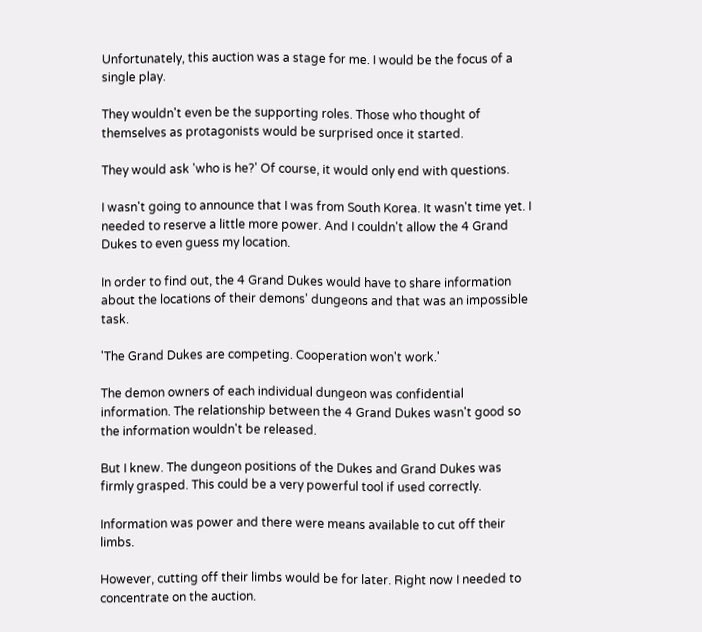Unfortunately, this auction was a stage for me. I would be the focus of a single play.

They wouldn't even be the supporting roles. Those who thought of themselves as protagonists would be surprised once it started.

They would ask 'who is he?' Of course, it would only end with questions.

I wasn't going to announce that I was from South Korea. It wasn't time yet. I needed to reserve a little more power. And I couldn't allow the 4 Grand Dukes to even guess my location.

In order to find out, the 4 Grand Dukes would have to share information about the locations of their demons' dungeons and that was an impossible task.

'The Grand Dukes are competing. Cooperation won't work.'

The demon owners of each individual dungeon was confidential information. The relationship between the 4 Grand Dukes wasn't good so the information wouldn't be released.

But I knew. The dungeon positions of the Dukes and Grand Dukes was firmly grasped. This could be a very powerful tool if used correctly.

Information was power and there were means available to cut off their limbs.

However, cutting off their limbs would be for later. Right now I needed to concentrate on the auction.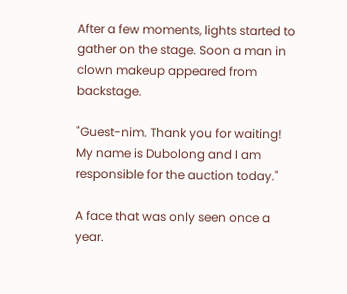After a few moments, lights started to gather on the stage. Soon a man in clown makeup appeared from backstage.

"Guest-nim. Thank you for waiting! My name is Dubolong and I am responsible for the auction today."

A face that was only seen once a year.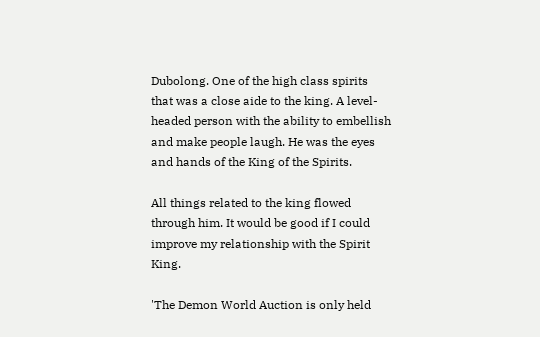Dubolong. One of the high class spirits that was a close aide to the king. A level-headed person with the ability to embellish and make people laugh. He was the eyes and hands of the King of the Spirits.

All things related to the king flowed through him. It would be good if I could improve my relationship with the Spirit King.

'The Demon World Auction is only held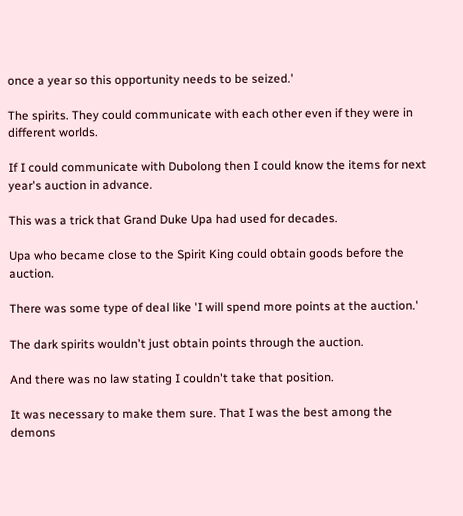once a year so this opportunity needs to be seized.'

The spirits. They could communicate with each other even if they were in different worlds.

If I could communicate with Dubolong then I could know the items for next year's auction in advance.

This was a trick that Grand Duke Upa had used for decades.

Upa who became close to the Spirit King could obtain goods before the auction.

There was some type of deal like 'I will spend more points at the auction.'

The dark spirits wouldn't just obtain points through the auction.

And there was no law stating I couldn't take that position.

It was necessary to make them sure. That I was the best among the demons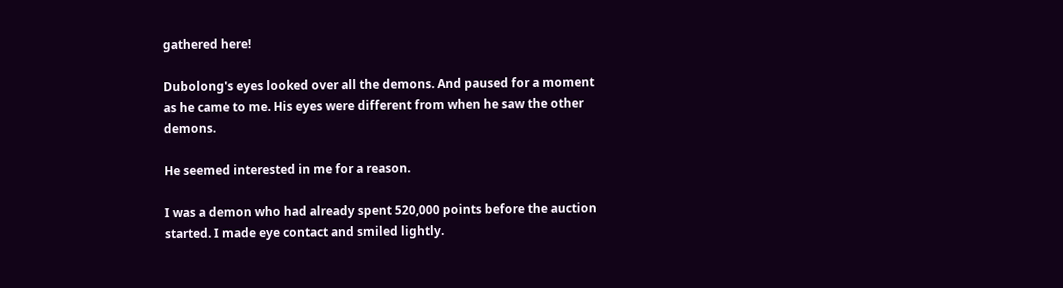gathered here!

Dubolong's eyes looked over all the demons. And paused for a moment as he came to me. His eyes were different from when he saw the other demons.

He seemed interested in me for a reason.

I was a demon who had already spent 520,000 points before the auction started. I made eye contact and smiled lightly.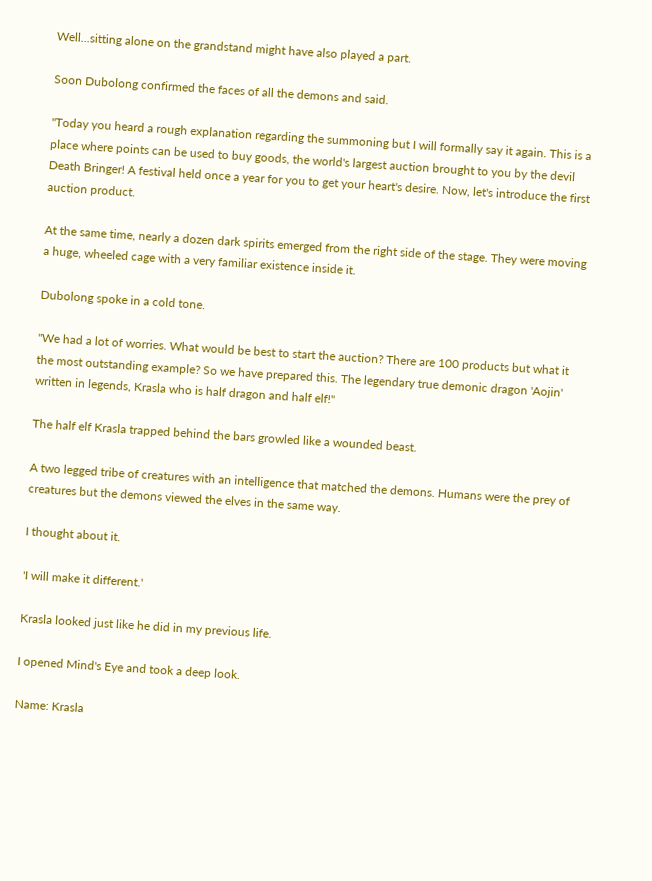Well...sitting alone on the grandstand might have also played a part.

Soon Dubolong confirmed the faces of all the demons and said.

"Today you heard a rough explanation regarding the summoning but I will formally say it again. This is a place where points can be used to buy goods, the world's largest auction brought to you by the devil Death Bringer! A festival held once a year for you to get your heart's desire. Now, let's introduce the first auction product.

At the same time, nearly a dozen dark spirits emerged from the right side of the stage. They were moving a huge, wheeled cage with a very familiar existence inside it.

Dubolong spoke in a cold tone.

"We had a lot of worries. What would be best to start the auction? There are 100 products but what it the most outstanding example? So we have prepared this. The legendary true demonic dragon 'Aojin' written in legends, Krasla who is half dragon and half elf!"

The half elf Krasla trapped behind the bars growled like a wounded beast.

A two legged tribe of creatures with an intelligence that matched the demons. Humans were the prey of creatures but the demons viewed the elves in the same way.

I thought about it.

'I will make it different.'

Krasla looked just like he did in my previous life.

I opened Mind's Eye and took a deep look.

Name: Krasla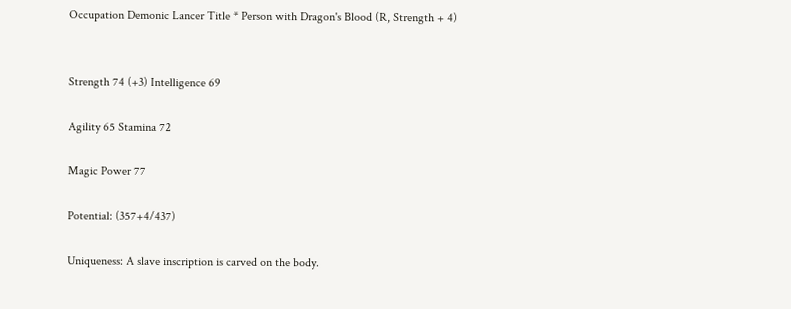Occupation Demonic Lancer Title * Person with Dragon's Blood (R, Strength + 4)


Strength 74 (+3) Intelligence 69

Agility 65 Stamina 72

Magic Power 77

Potential: (357+4/437)

Uniqueness: A slave inscription is carved on the body.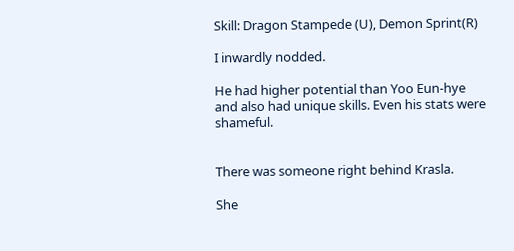Skill: Dragon Stampede (U), Demon Sprint(R)

I inwardly nodded.

He had higher potential than Yoo Eun-hye and also had unique skills. Even his stats were shameful.


There was someone right behind Krasla.

She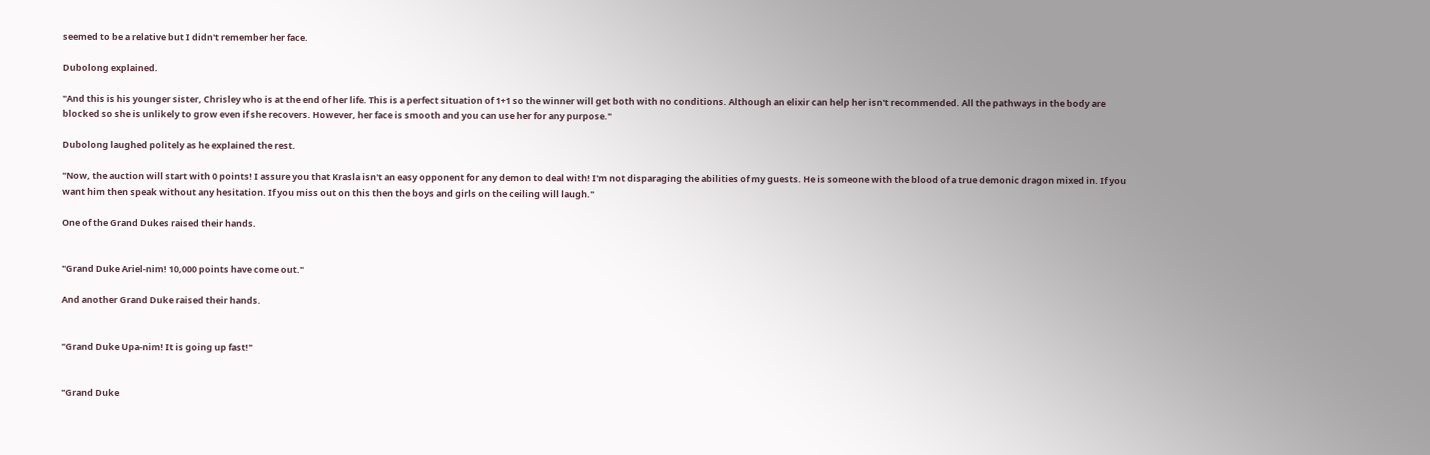seemed to be a relative but I didn't remember her face.

Dubolong explained.

"And this is his younger sister, Chrisley who is at the end of her life. This is a perfect situation of 1+1 so the winner will get both with no conditions. Although an elixir can help her isn't recommended. All the pathways in the body are blocked so she is unlikely to grow even if she recovers. However, her face is smooth and you can use her for any purpose."

Dubolong laughed politely as he explained the rest.

"Now, the auction will start with 0 points! I assure you that Krasla isn't an easy opponent for any demon to deal with! I'm not disparaging the abilities of my guests. He is someone with the blood of a true demonic dragon mixed in. If you want him then speak without any hesitation. If you miss out on this then the boys and girls on the ceiling will laugh."

One of the Grand Dukes raised their hands.


"Grand Duke Ariel-nim! 10,000 points have come out."

And another Grand Duke raised their hands.


"Grand Duke Upa-nim! It is going up fast!"


"Grand Duke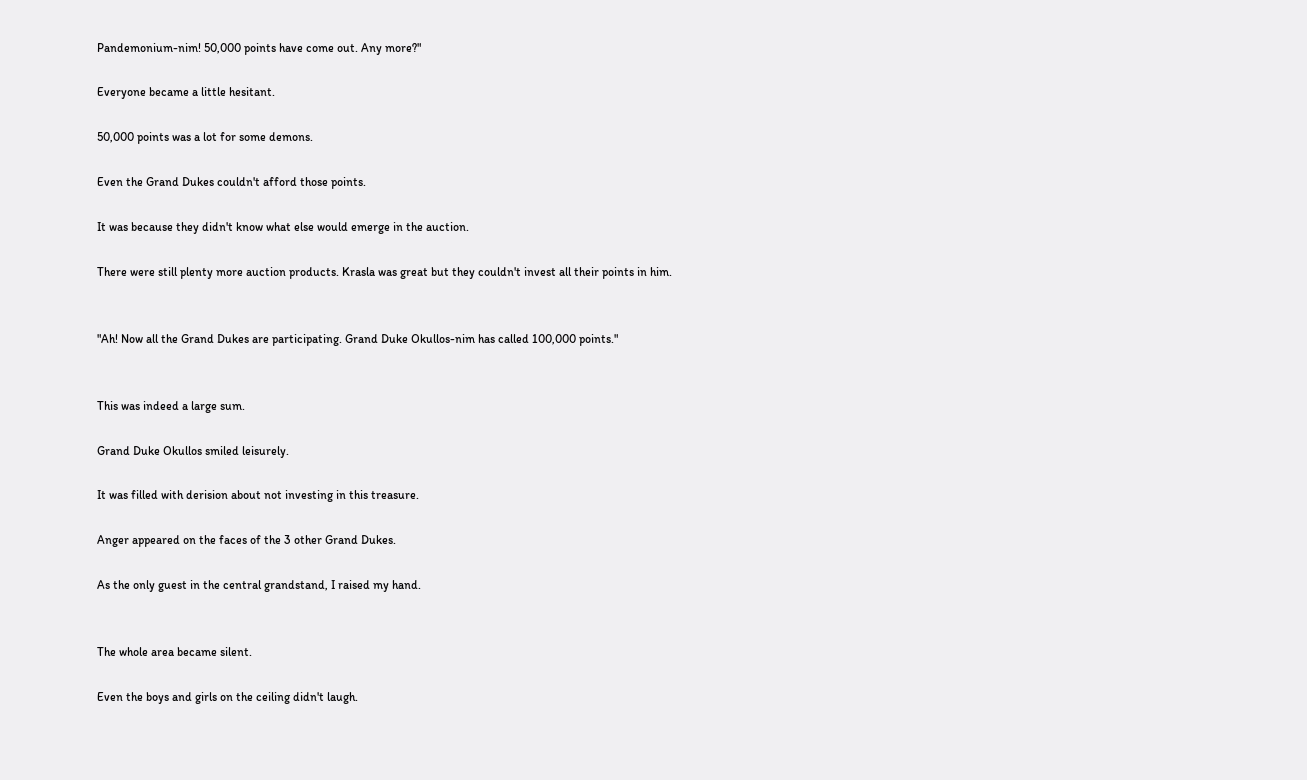Pandemonium-nim! 50,000 points have come out. Any more?"

Everyone became a little hesitant.

50,000 points was a lot for some demons.

Even the Grand Dukes couldn't afford those points.

It was because they didn't know what else would emerge in the auction.

There were still plenty more auction products. Krasla was great but they couldn't invest all their points in him.


"Ah! Now all the Grand Dukes are participating. Grand Duke Okullos-nim has called 100,000 points."


This was indeed a large sum.

Grand Duke Okullos smiled leisurely.

It was filled with derision about not investing in this treasure.

Anger appeared on the faces of the 3 other Grand Dukes.

As the only guest in the central grandstand, I raised my hand.


The whole area became silent.

Even the boys and girls on the ceiling didn't laugh.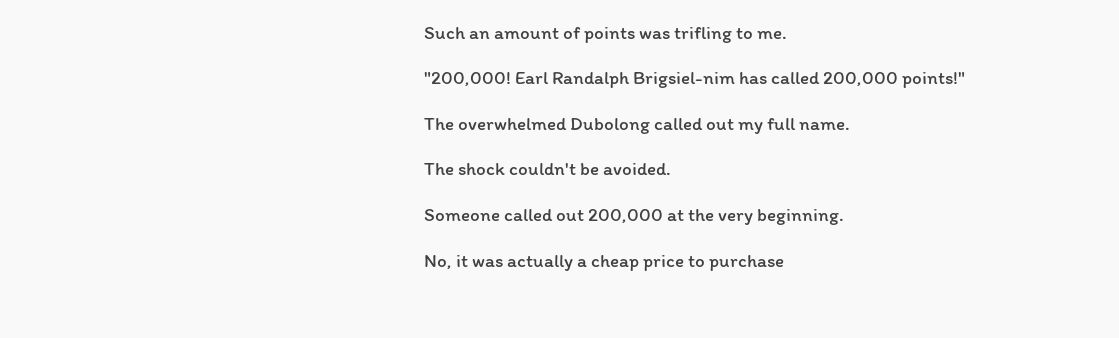Such an amount of points was trifling to me.

"200,000! Earl Randalph Brigsiel-nim has called 200,000 points!"

The overwhelmed Dubolong called out my full name.

The shock couldn't be avoided.

Someone called out 200,000 at the very beginning.

No, it was actually a cheap price to purchase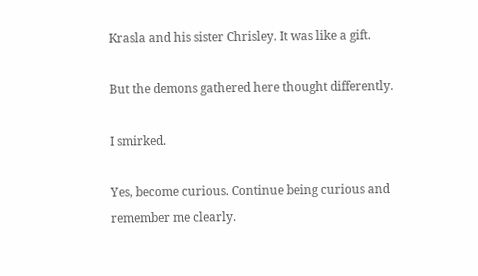Krasla and his sister Chrisley. It was like a gift.

But the demons gathered here thought differently.

I smirked.

Yes, become curious. Continue being curious and remember me clearly.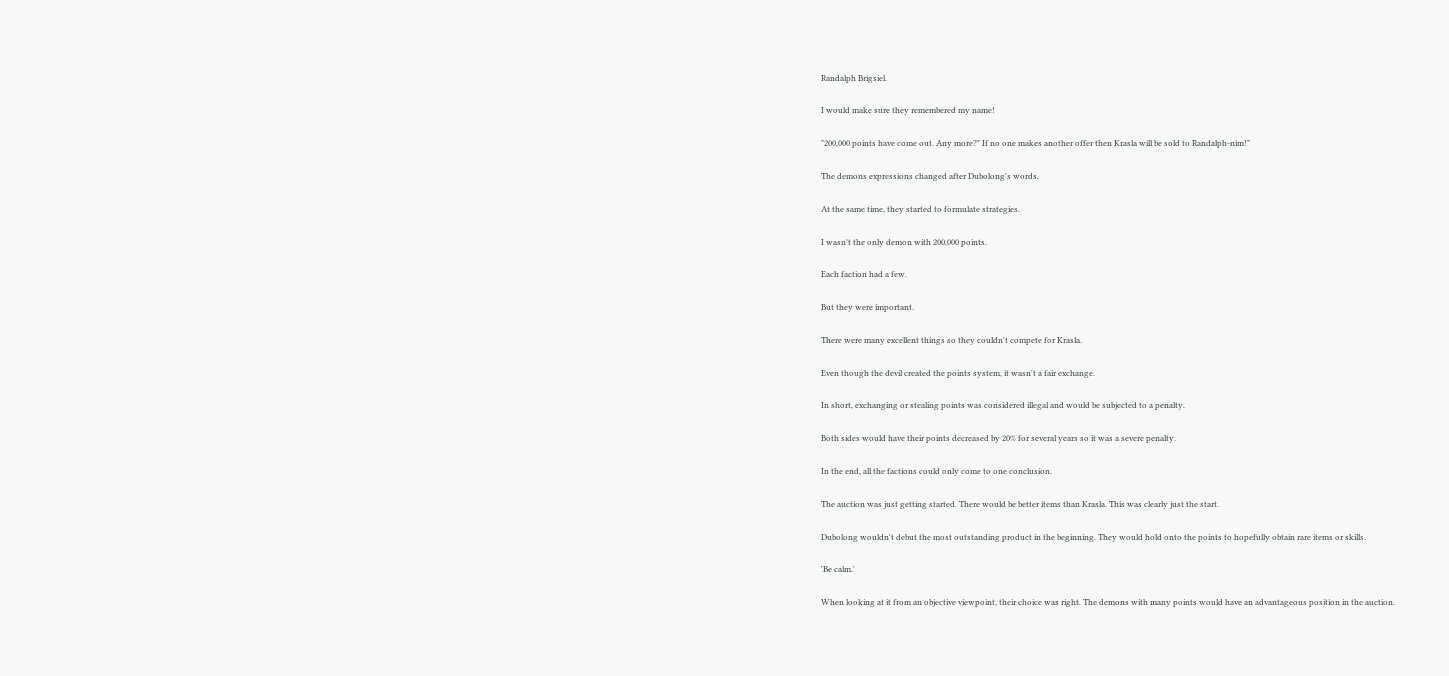Randalph Brigsiel.

I would make sure they remembered my name!

"200,000 points have come out. Any more?" If no one makes another offer then Krasla will be sold to Randalph-nim!"

The demons expressions changed after Dubolong's words.

At the same time, they started to formulate strategies.

I wasn't the only demon with 200,000 points.

Each faction had a few.

But they were important.

There were many excellent things so they couldn't compete for Krasla.

Even though the devil created the points system, it wasn't a fair exchange.

In short, exchanging or stealing points was considered illegal and would be subjected to a penalty.

Both sides would have their points decreased by 20% for several years so it was a severe penalty.

In the end, all the factions could only come to one conclusion.

The auction was just getting started. There would be better items than Krasla. This was clearly just the start.

Dubolong wouldn't debut the most outstanding product in the beginning. They would hold onto the points to hopefully obtain rare items or skills.

'Be calm.'

When looking at it from an objective viewpoint, their choice was right. The demons with many points would have an advantageous position in the auction.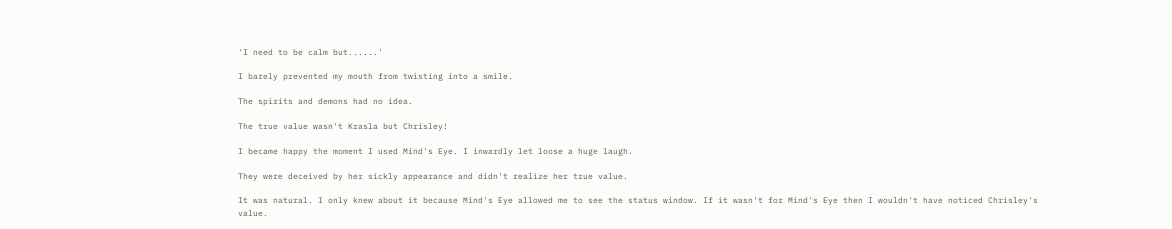'I need to be calm but......'

I barely prevented my mouth from twisting into a smile.

The spirits and demons had no idea.

The true value wasn't Krasla but Chrisley!

I became happy the moment I used Mind's Eye. I inwardly let loose a huge laugh.

They were deceived by her sickly appearance and didn't realize her true value.

It was natural. I only knew about it because Mind's Eye allowed me to see the status window. If it wasn't for Mind's Eye then I wouldn't have noticed Chrisley's value.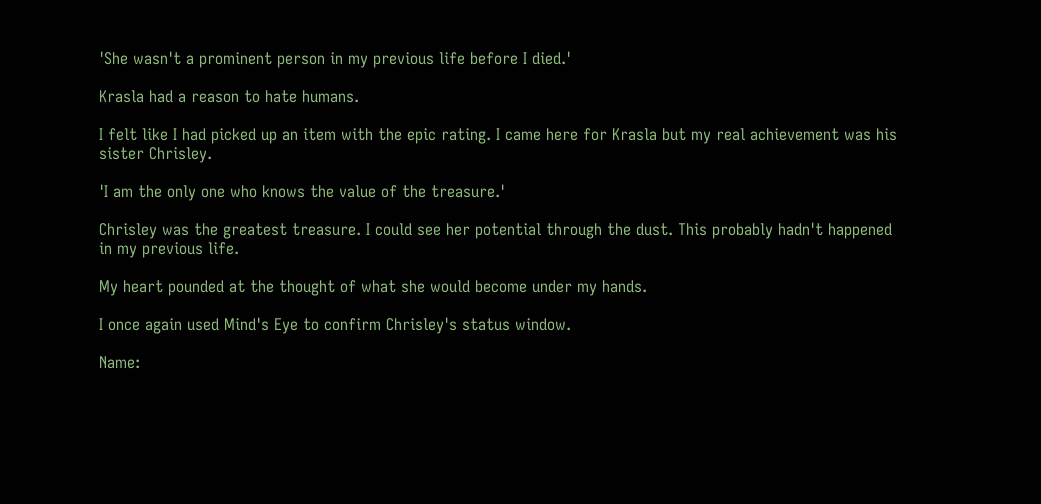'She wasn't a prominent person in my previous life before I died.'

Krasla had a reason to hate humans.

I felt like I had picked up an item with the epic rating. I came here for Krasla but my real achievement was his sister Chrisley.

'I am the only one who knows the value of the treasure.'

Chrisley was the greatest treasure. I could see her potential through the dust. This probably hadn't happened in my previous life.

My heart pounded at the thought of what she would become under my hands.

I once again used Mind's Eye to confirm Chrisley's status window.

Name: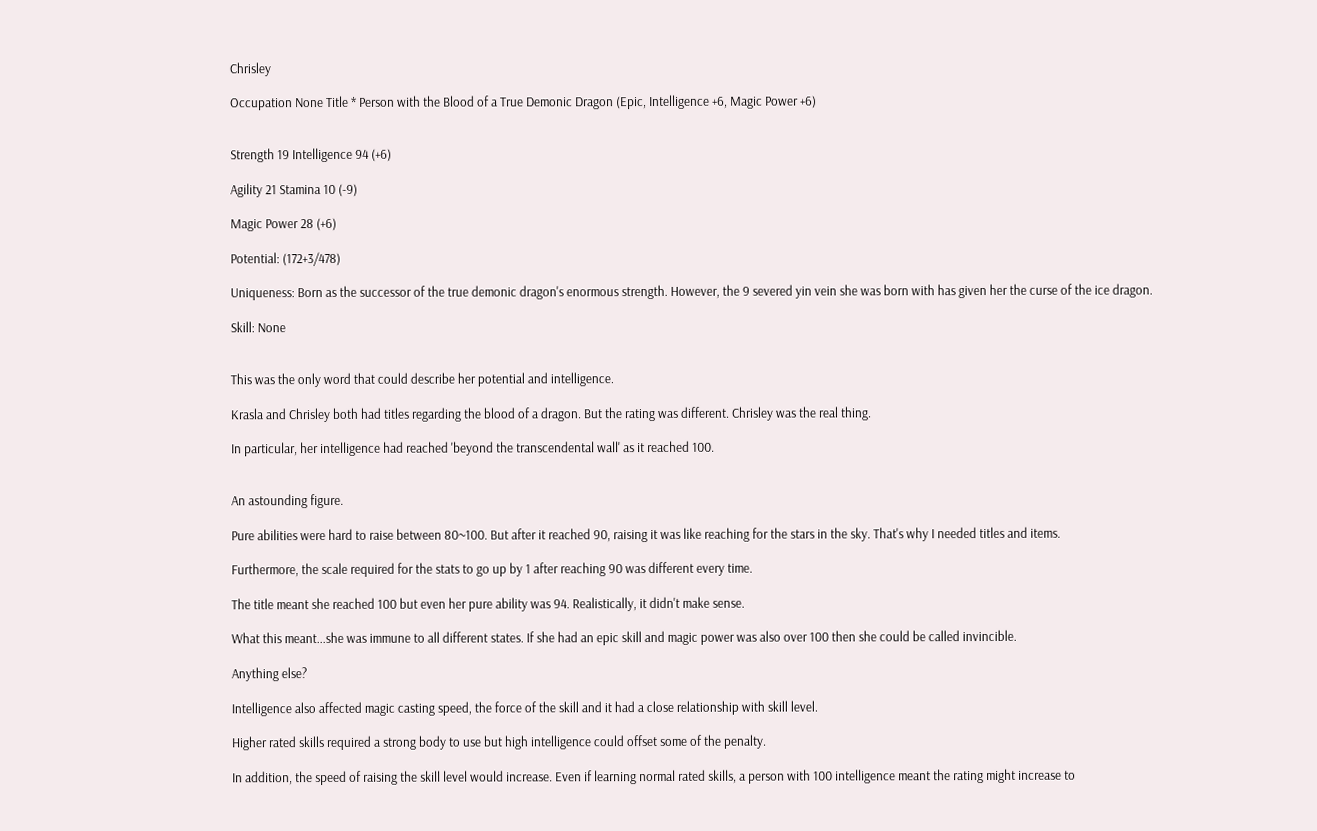Chrisley

Occupation None Title * Person with the Blood of a True Demonic Dragon (Epic, Intelligence +6, Magic Power +6)


Strength 19 Intelligence 94 (+6)

Agility 21 Stamina 10 (-9)

Magic Power 28 (+6)

Potential: (172+3/478)

Uniqueness: Born as the successor of the true demonic dragon's enormous strength. However, the 9 severed yin vein she was born with has given her the curse of the ice dragon.

Skill: None


This was the only word that could describe her potential and intelligence.

Krasla and Chrisley both had titles regarding the blood of a dragon. But the rating was different. Chrisley was the real thing.

In particular, her intelligence had reached 'beyond the transcendental wall' as it reached 100.


An astounding figure.

Pure abilities were hard to raise between 80~100. But after it reached 90, raising it was like reaching for the stars in the sky. That's why I needed titles and items.

Furthermore, the scale required for the stats to go up by 1 after reaching 90 was different every time.

The title meant she reached 100 but even her pure ability was 94. Realistically, it didn't make sense.

What this meant...she was immune to all different states. If she had an epic skill and magic power was also over 100 then she could be called invincible.

Anything else?

Intelligence also affected magic casting speed, the force of the skill and it had a close relationship with skill level.

Higher rated skills required a strong body to use but high intelligence could offset some of the penalty.

In addition, the speed of raising the skill level would increase. Even if learning normal rated skills, a person with 100 intelligence meant the rating might increase to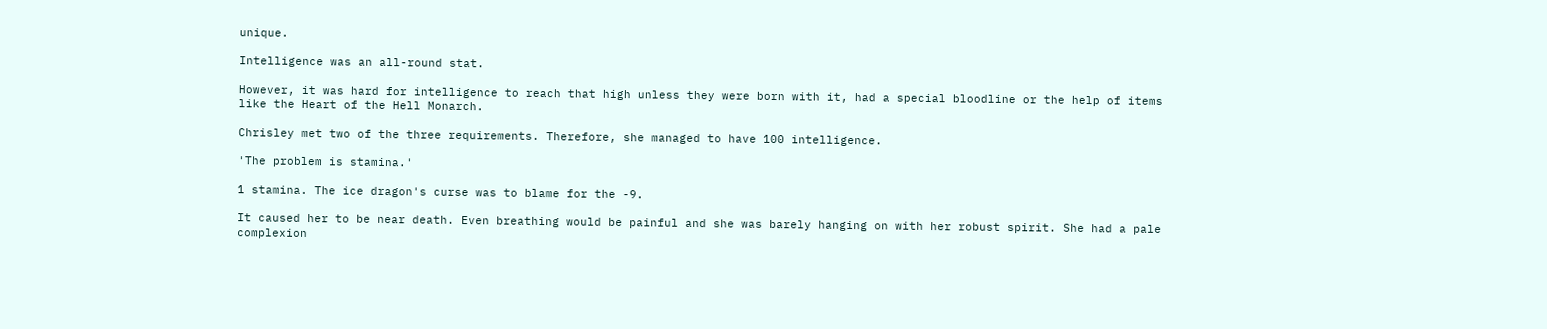unique.

Intelligence was an all-round stat.

However, it was hard for intelligence to reach that high unless they were born with it, had a special bloodline or the help of items like the Heart of the Hell Monarch.

Chrisley met two of the three requirements. Therefore, she managed to have 100 intelligence.

'The problem is stamina.'

1 stamina. The ice dragon's curse was to blame for the -9.

It caused her to be near death. Even breathing would be painful and she was barely hanging on with her robust spirit. She had a pale complexion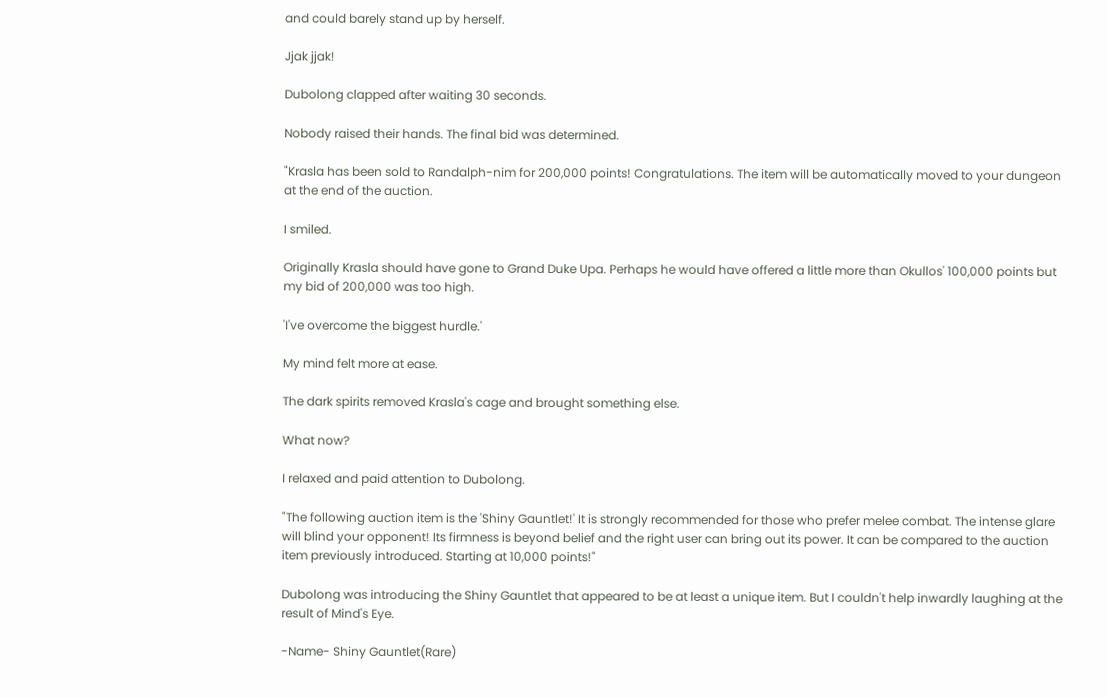and could barely stand up by herself.

Jjak jjak!

Dubolong clapped after waiting 30 seconds.

Nobody raised their hands. The final bid was determined.

"Krasla has been sold to Randalph-nim for 200,000 points! Congratulations. The item will be automatically moved to your dungeon at the end of the auction.

I smiled.

Originally Krasla should have gone to Grand Duke Upa. Perhaps he would have offered a little more than Okullos' 100,000 points but my bid of 200,000 was too high.

'I've overcome the biggest hurdle.'

My mind felt more at ease.

The dark spirits removed Krasla's cage and brought something else.

What now?

I relaxed and paid attention to Dubolong.

"The following auction item is the 'Shiny Gauntlet!' It is strongly recommended for those who prefer melee combat. The intense glare will blind your opponent! Its firmness is beyond belief and the right user can bring out its power. It can be compared to the auction item previously introduced. Starting at 10,000 points!"

Dubolong was introducing the Shiny Gauntlet that appeared to be at least a unique item. But I couldn't help inwardly laughing at the result of Mind's Eye.

-Name- Shiny Gauntlet(Rare)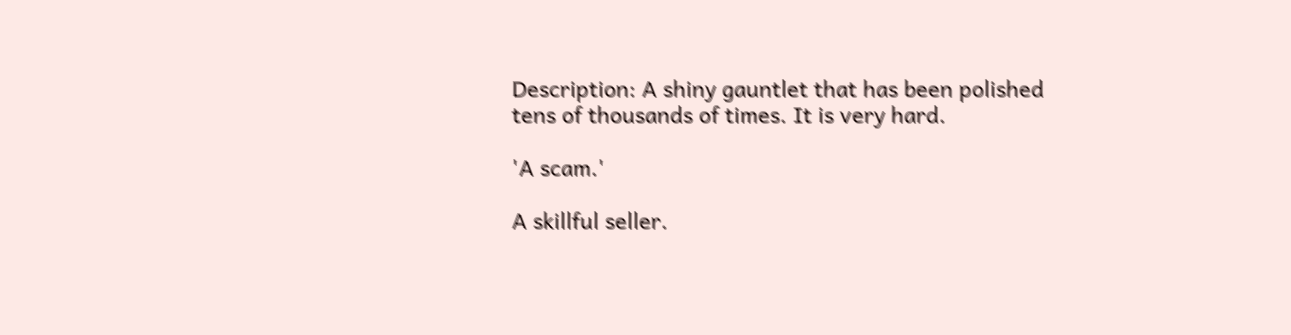Description: A shiny gauntlet that has been polished tens of thousands of times. It is very hard.

'A scam.'

A skillful seller.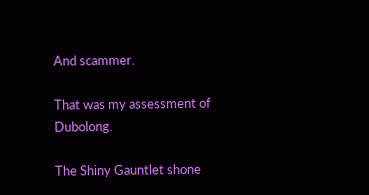And scammer.

That was my assessment of Dubolong.

The Shiny Gauntlet shone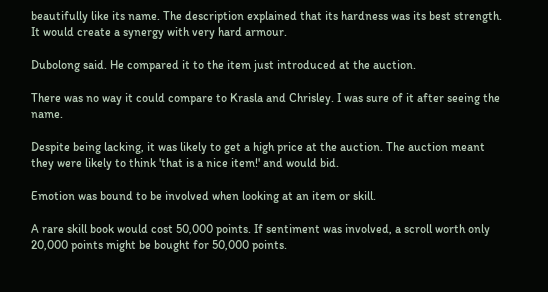beautifully like its name. The description explained that its hardness was its best strength. It would create a synergy with very hard armour.

Dubolong said. He compared it to the item just introduced at the auction.

There was no way it could compare to Krasla and Chrisley. I was sure of it after seeing the name.

Despite being lacking, it was likely to get a high price at the auction. The auction meant they were likely to think 'that is a nice item!' and would bid.

Emotion was bound to be involved when looking at an item or skill.

A rare skill book would cost 50,000 points. If sentiment was involved, a scroll worth only 20,000 points might be bought for 50,000 points.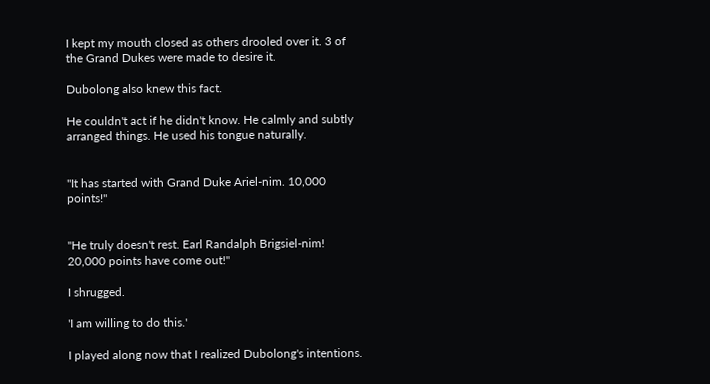I kept my mouth closed as others drooled over it. 3 of the Grand Dukes were made to desire it.

Dubolong also knew this fact.

He couldn't act if he didn't know. He calmly and subtly arranged things. He used his tongue naturally.


"It has started with Grand Duke Ariel-nim. 10,000 points!"


"He truly doesn't rest. Earl Randalph Brigsiel-nim! 20,000 points have come out!"

I shrugged.

'I am willing to do this.'

I played along now that I realized Dubolong's intentions.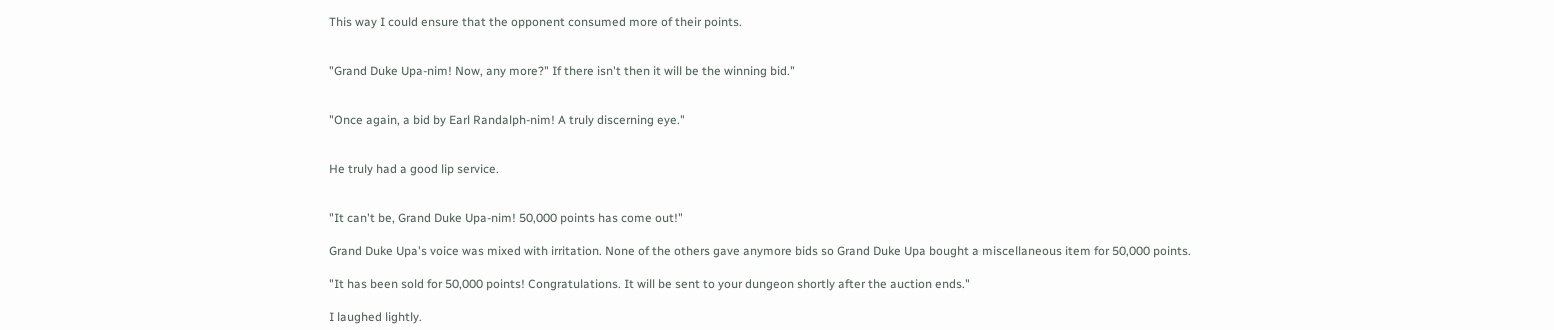This way I could ensure that the opponent consumed more of their points.


"Grand Duke Upa-nim! Now, any more?" If there isn't then it will be the winning bid."


"Once again, a bid by Earl Randalph-nim! A truly discerning eye."


He truly had a good lip service.


"It can't be, Grand Duke Upa-nim! 50,000 points has come out!"

Grand Duke Upa's voice was mixed with irritation. None of the others gave anymore bids so Grand Duke Upa bought a miscellaneous item for 50,000 points.

"It has been sold for 50,000 points! Congratulations. It will be sent to your dungeon shortly after the auction ends."

I laughed lightly.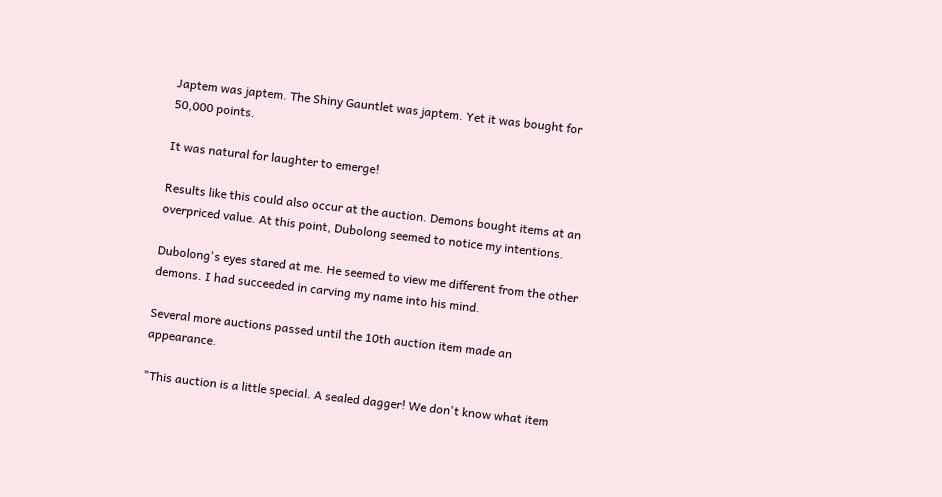Japtem was japtem. The Shiny Gauntlet was japtem. Yet it was bought for 50,000 points.

It was natural for laughter to emerge!

Results like this could also occur at the auction. Demons bought items at an overpriced value. At this point, Dubolong seemed to notice my intentions.

Dubolong's eyes stared at me. He seemed to view me different from the other demons. I had succeeded in carving my name into his mind.

Several more auctions passed until the 10th auction item made an appearance.

"This auction is a little special. A sealed dagger! We don't know what item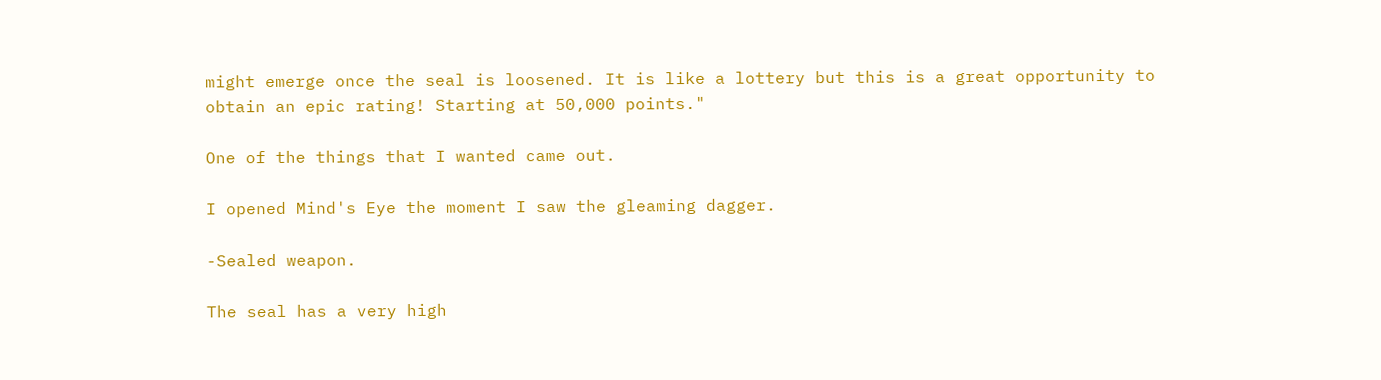might emerge once the seal is loosened. It is like a lottery but this is a great opportunity to obtain an epic rating! Starting at 50,000 points."

One of the things that I wanted came out.

I opened Mind's Eye the moment I saw the gleaming dagger.

-Sealed weapon.

The seal has a very high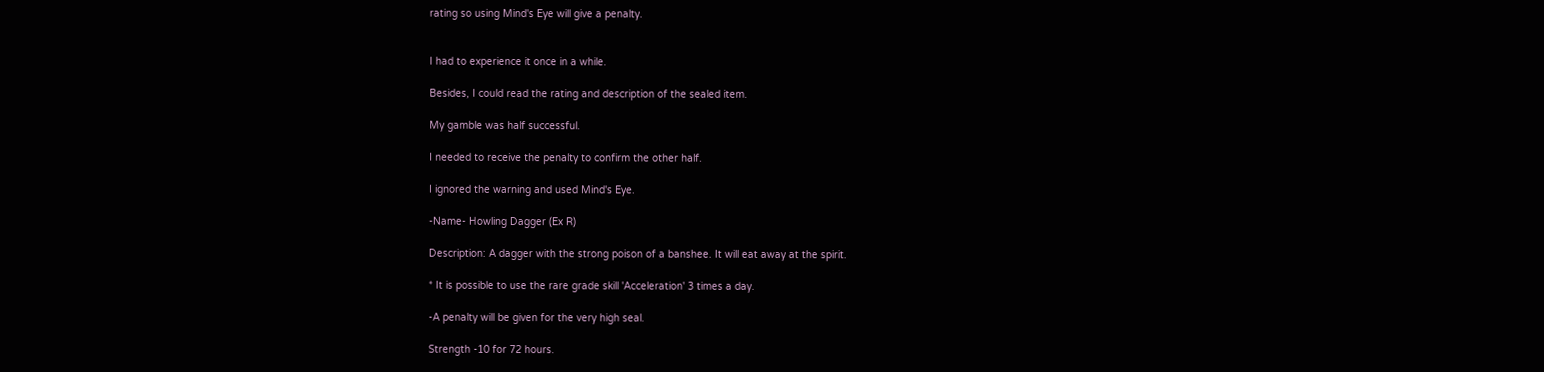rating so using Mind's Eye will give a penalty.


I had to experience it once in a while.

Besides, I could read the rating and description of the sealed item.

My gamble was half successful.

I needed to receive the penalty to confirm the other half.

I ignored the warning and used Mind's Eye.

-Name- Howling Dagger (Ex R)

Description: A dagger with the strong poison of a banshee. It will eat away at the spirit.

* It is possible to use the rare grade skill 'Acceleration' 3 times a day.

-A penalty will be given for the very high seal.

Strength -10 for 72 hours.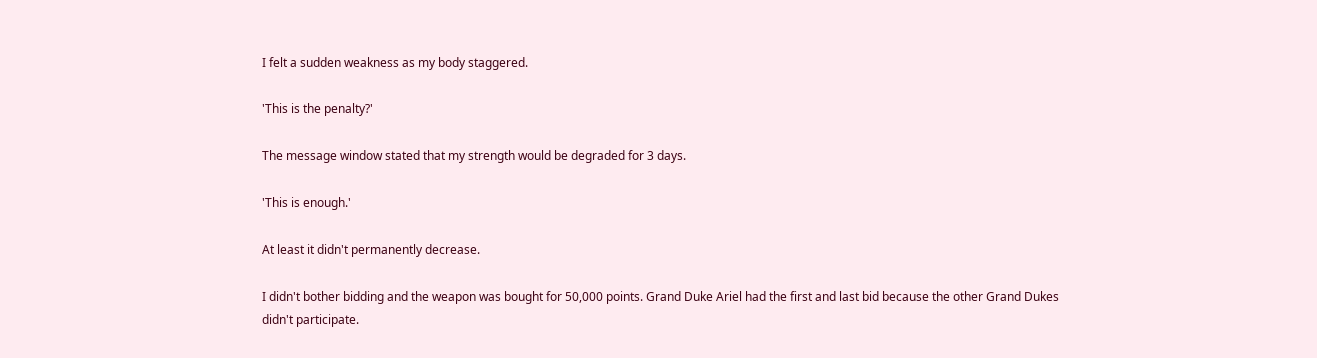I felt a sudden weakness as my body staggered.

'This is the penalty?'

The message window stated that my strength would be degraded for 3 days.

'This is enough.'

At least it didn't permanently decrease.

I didn't bother bidding and the weapon was bought for 50,000 points. Grand Duke Ariel had the first and last bid because the other Grand Dukes didn't participate.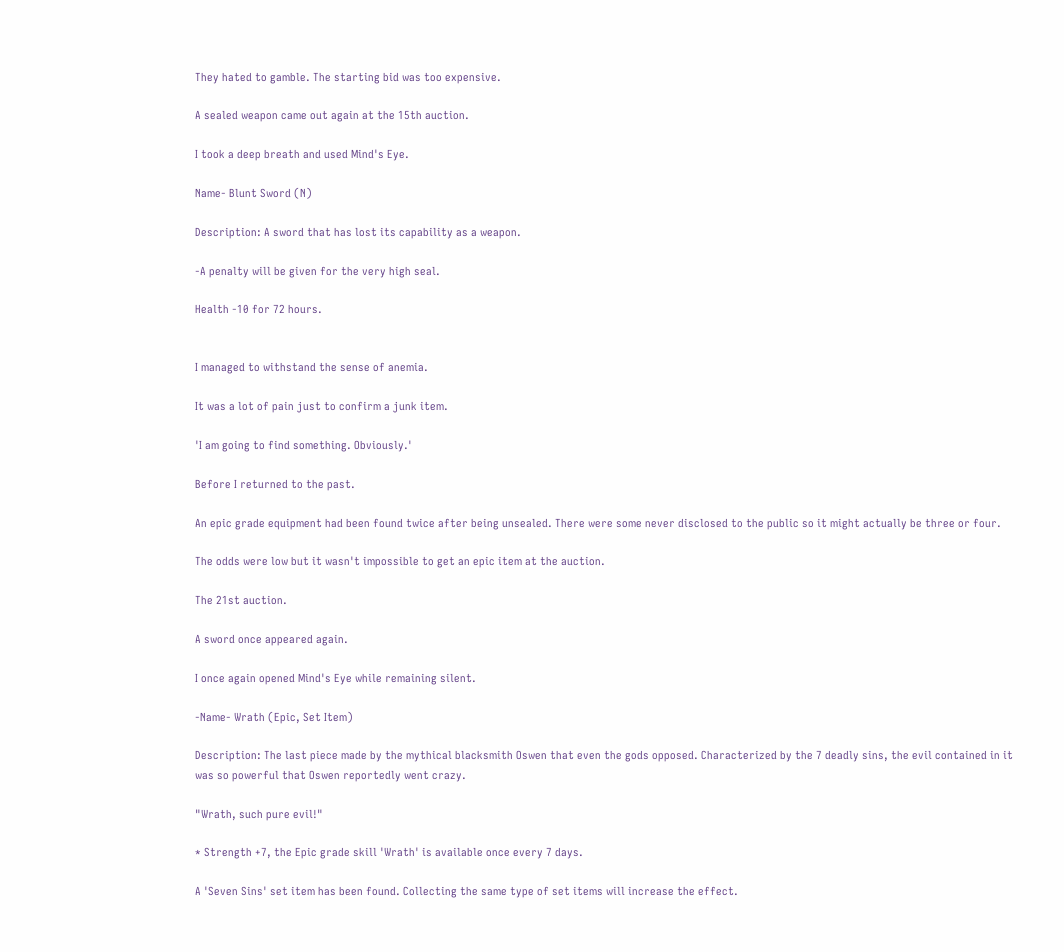They hated to gamble. The starting bid was too expensive.

A sealed weapon came out again at the 15th auction.

I took a deep breath and used Mind's Eye.

Name- Blunt Sword (N)

Description: A sword that has lost its capability as a weapon.

-A penalty will be given for the very high seal.

Health -10 for 72 hours.


I managed to withstand the sense of anemia.

It was a lot of pain just to confirm a junk item.

'I am going to find something. Obviously.'

Before I returned to the past.

An epic grade equipment had been found twice after being unsealed. There were some never disclosed to the public so it might actually be three or four.

The odds were low but it wasn't impossible to get an epic item at the auction.

The 21st auction.

A sword once appeared again.

I once again opened Mind's Eye while remaining silent.

-Name- Wrath (Epic, Set Item)

Description: The last piece made by the mythical blacksmith Oswen that even the gods opposed. Characterized by the 7 deadly sins, the evil contained in it was so powerful that Oswen reportedly went crazy.

"Wrath, such pure evil!"

* Strength +7, the Epic grade skill 'Wrath' is available once every 7 days.

A 'Seven Sins' set item has been found. Collecting the same type of set items will increase the effect.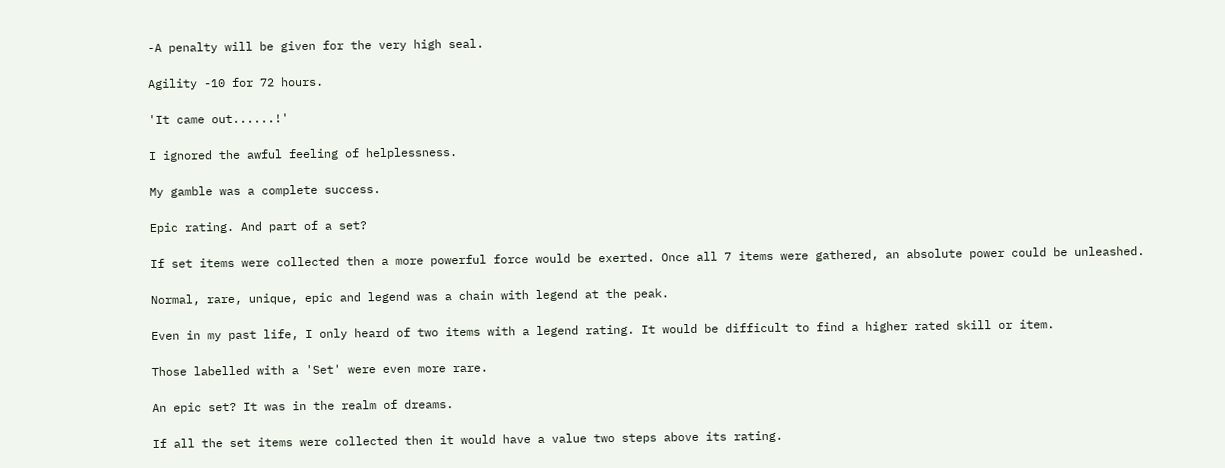-A penalty will be given for the very high seal.

Agility -10 for 72 hours.

'It came out......!'

I ignored the awful feeling of helplessness.

My gamble was a complete success.

Epic rating. And part of a set?

If set items were collected then a more powerful force would be exerted. Once all 7 items were gathered, an absolute power could be unleashed.

Normal, rare, unique, epic and legend was a chain with legend at the peak.

Even in my past life, I only heard of two items with a legend rating. It would be difficult to find a higher rated skill or item.

Those labelled with a 'Set' were even more rare.

An epic set? It was in the realm of dreams.

If all the set items were collected then it would have a value two steps above its rating.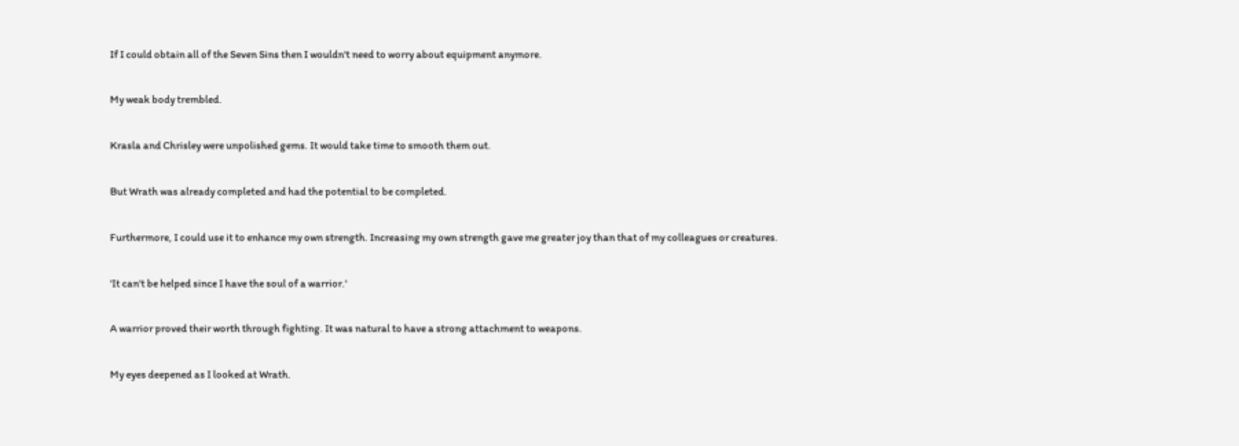If I could obtain all of the Seven Sins then I wouldn't need to worry about equipment anymore.

My weak body trembled.

Krasla and Chrisley were unpolished gems. It would take time to smooth them out.

But Wrath was already completed and had the potential to be completed.

Furthermore, I could use it to enhance my own strength. Increasing my own strength gave me greater joy than that of my colleagues or creatures.

'It can't be helped since I have the soul of a warrior.'

A warrior proved their worth through fighting. It was natural to have a strong attachment to weapons.

My eyes deepened as I looked at Wrath.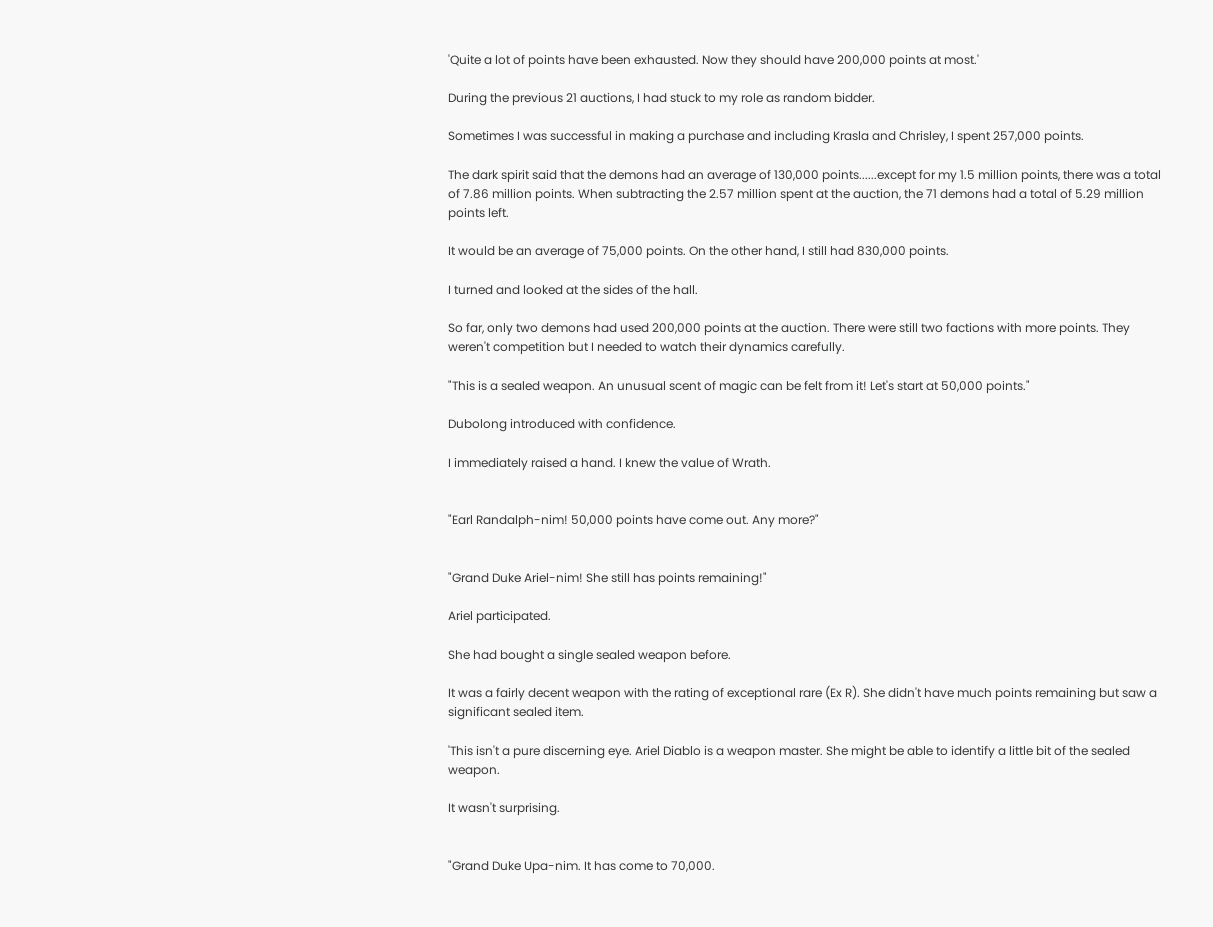'Quite a lot of points have been exhausted. Now they should have 200,000 points at most.'

During the previous 21 auctions, I had stuck to my role as random bidder.

Sometimes I was successful in making a purchase and including Krasla and Chrisley, I spent 257,000 points.

The dark spirit said that the demons had an average of 130,000 points......except for my 1.5 million points, there was a total of 7.86 million points. When subtracting the 2.57 million spent at the auction, the 71 demons had a total of 5.29 million points left.

It would be an average of 75,000 points. On the other hand, I still had 830,000 points.

I turned and looked at the sides of the hall.

So far, only two demons had used 200,000 points at the auction. There were still two factions with more points. They weren't competition but I needed to watch their dynamics carefully.

"This is a sealed weapon. An unusual scent of magic can be felt from it! Let's start at 50,000 points."

Dubolong introduced with confidence.

I immediately raised a hand. I knew the value of Wrath.


"Earl Randalph-nim! 50,000 points have come out. Any more?"


"Grand Duke Ariel-nim! She still has points remaining!"

Ariel participated.

She had bought a single sealed weapon before.

It was a fairly decent weapon with the rating of exceptional rare (Ex R). She didn't have much points remaining but saw a significant sealed item.

'This isn't a pure discerning eye. Ariel Diablo is a weapon master. She might be able to identify a little bit of the sealed weapon.

It wasn't surprising.


"Grand Duke Upa-nim. It has come to 70,000.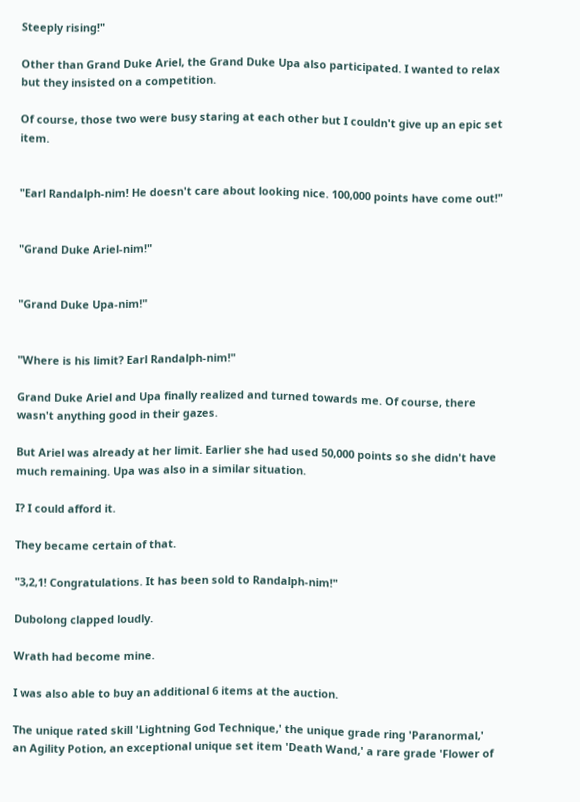Steeply rising!"

Other than Grand Duke Ariel, the Grand Duke Upa also participated. I wanted to relax but they insisted on a competition.

Of course, those two were busy staring at each other but I couldn't give up an epic set item.


"Earl Randalph-nim! He doesn't care about looking nice. 100,000 points have come out!"


"Grand Duke Ariel-nim!"


"Grand Duke Upa-nim!"


"Where is his limit? Earl Randalph-nim!"

Grand Duke Ariel and Upa finally realized and turned towards me. Of course, there wasn't anything good in their gazes.

But Ariel was already at her limit. Earlier she had used 50,000 points so she didn't have much remaining. Upa was also in a similar situation.

I? I could afford it.

They became certain of that.

"3,2,1! Congratulations. It has been sold to Randalph-nim!"

Dubolong clapped loudly.

Wrath had become mine.

I was also able to buy an additional 6 items at the auction.

The unique rated skill 'Lightning God Technique,' the unique grade ring 'Paranormal,' an Agility Potion, an exceptional unique set item 'Death Wand,' a rare grade 'Flower of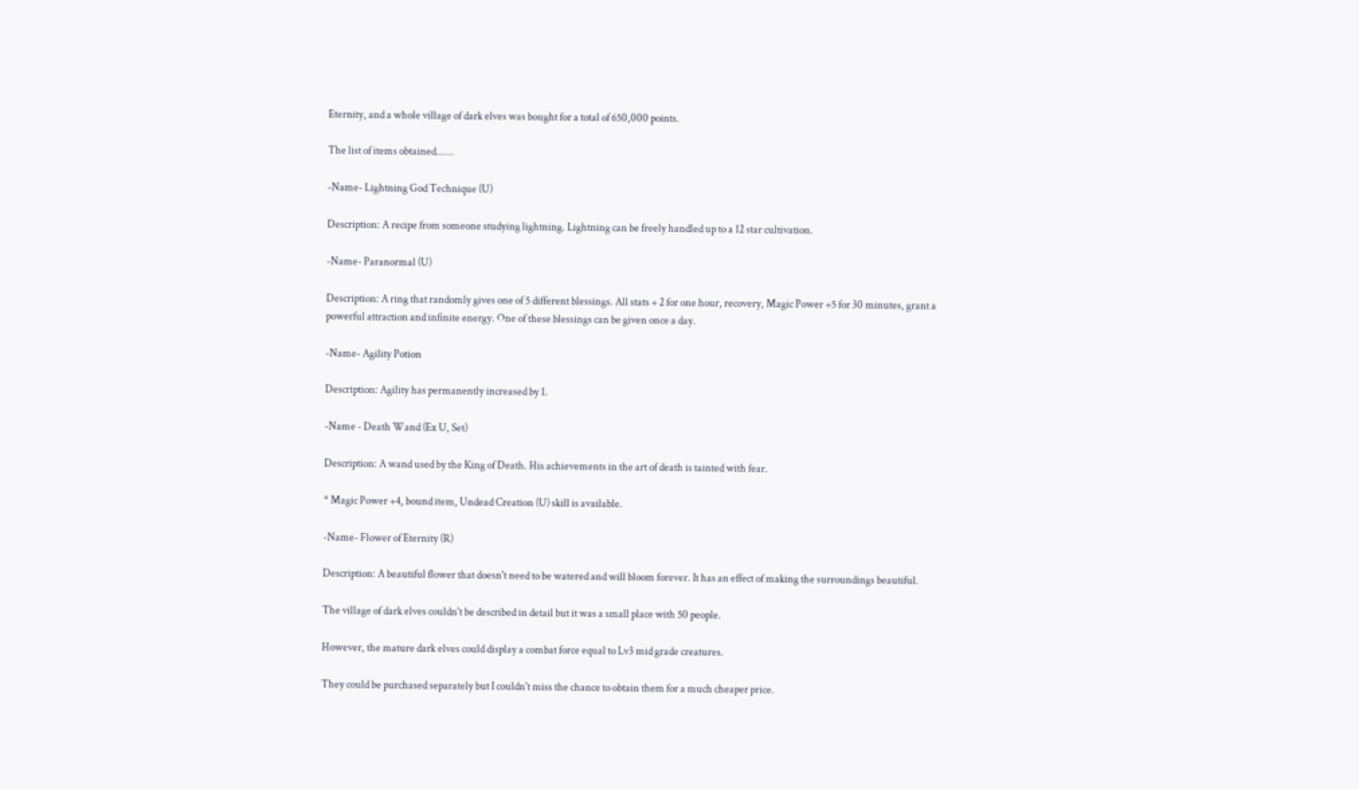Eternity, and a whole village of dark elves was bought for a total of 650,000 points.

The list of items obtained......

-Name- Lightning God Technique (U)

Description: A recipe from someone studying lightning. Lightning can be freely handled up to a 12 star cultivation.

-Name- Paranormal (U)

Description: A ring that randomly gives one of 5 different blessings. All stats + 2 for one hour, recovery, Magic Power +5 for 30 minutes, grant a powerful attraction and infinite energy. One of these blessings can be given once a day.

-Name- Agility Potion

Description: Agility has permanently increased by 1.

-Name - Death Wand (Ex U, Set)

Description: A wand used by the King of Death. His achievements in the art of death is tainted with fear.

* Magic Power +4, bound item, Undead Creation (U) skill is available.

-Name- Flower of Eternity (R)

Description: A beautiful flower that doesn't need to be watered and will bloom forever. It has an effect of making the surroundings beautiful.

The village of dark elves couldn't be described in detail but it was a small place with 50 people.

However, the mature dark elves could display a combat force equal to Lv3 mid grade creatures.

They could be purchased separately but I couldn't miss the chance to obtain them for a much cheaper price.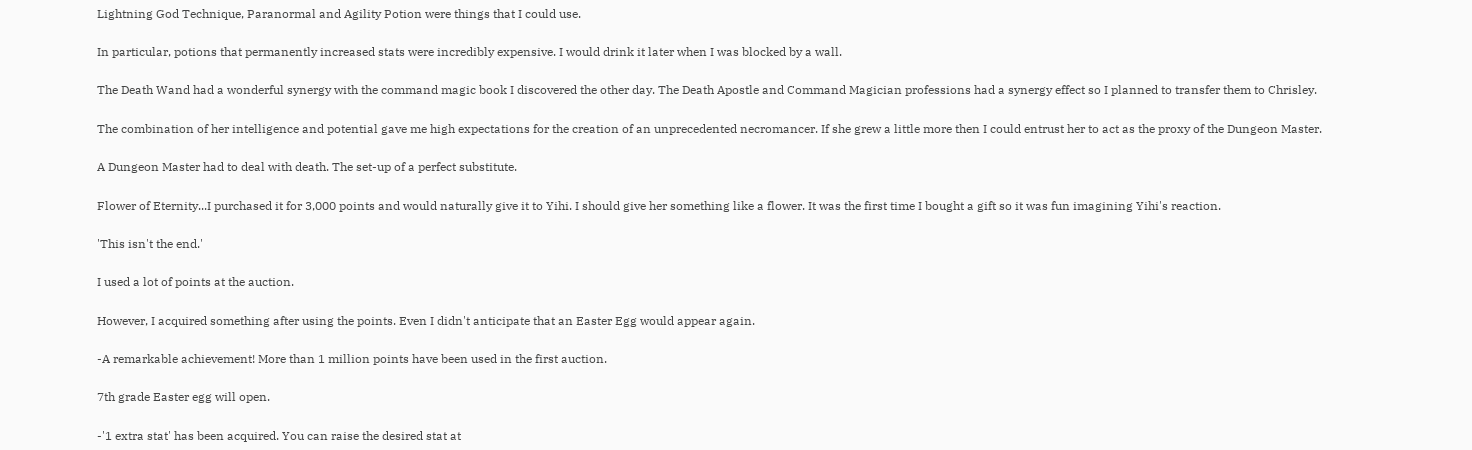Lightning God Technique, Paranormal and Agility Potion were things that I could use.

In particular, potions that permanently increased stats were incredibly expensive. I would drink it later when I was blocked by a wall.

The Death Wand had a wonderful synergy with the command magic book I discovered the other day. The Death Apostle and Command Magician professions had a synergy effect so I planned to transfer them to Chrisley.

The combination of her intelligence and potential gave me high expectations for the creation of an unprecedented necromancer. If she grew a little more then I could entrust her to act as the proxy of the Dungeon Master.

A Dungeon Master had to deal with death. The set-up of a perfect substitute.

Flower of Eternity...I purchased it for 3,000 points and would naturally give it to Yihi. I should give her something like a flower. It was the first time I bought a gift so it was fun imagining Yihi's reaction.

'This isn't the end.'

I used a lot of points at the auction.

However, I acquired something after using the points. Even I didn't anticipate that an Easter Egg would appear again.

-A remarkable achievement! More than 1 million points have been used in the first auction.

7th grade Easter egg will open.

-'1 extra stat' has been acquired. You can raise the desired stat at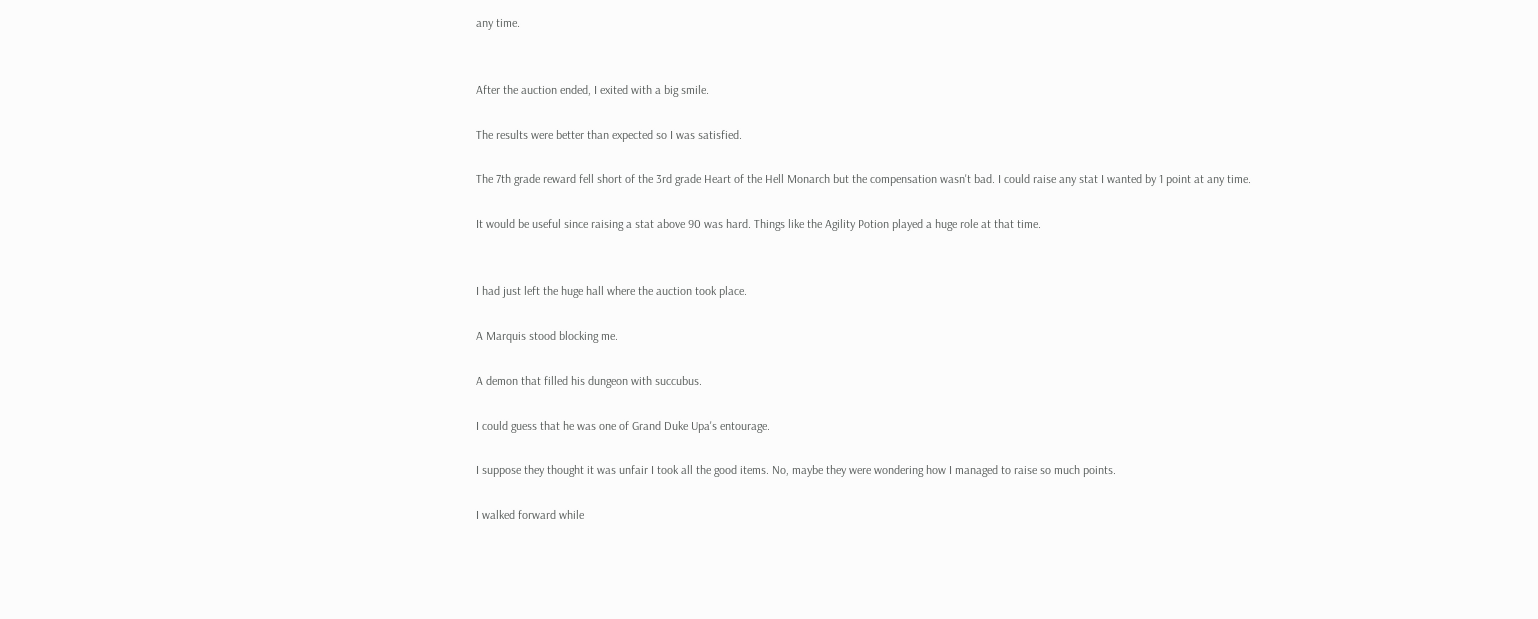any time.


After the auction ended, I exited with a big smile.

The results were better than expected so I was satisfied.

The 7th grade reward fell short of the 3rd grade Heart of the Hell Monarch but the compensation wasn't bad. I could raise any stat I wanted by 1 point at any time.

It would be useful since raising a stat above 90 was hard. Things like the Agility Potion played a huge role at that time.


I had just left the huge hall where the auction took place.

A Marquis stood blocking me.

A demon that filled his dungeon with succubus.

I could guess that he was one of Grand Duke Upa's entourage.

I suppose they thought it was unfair I took all the good items. No, maybe they were wondering how I managed to raise so much points.

I walked forward while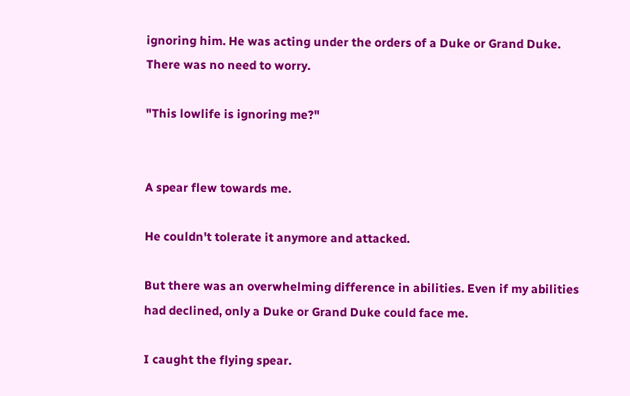ignoring him. He was acting under the orders of a Duke or Grand Duke. There was no need to worry.

"This lowlife is ignoring me?"


A spear flew towards me.

He couldn't tolerate it anymore and attacked.

But there was an overwhelming difference in abilities. Even if my abilities had declined, only a Duke or Grand Duke could face me.

I caught the flying spear.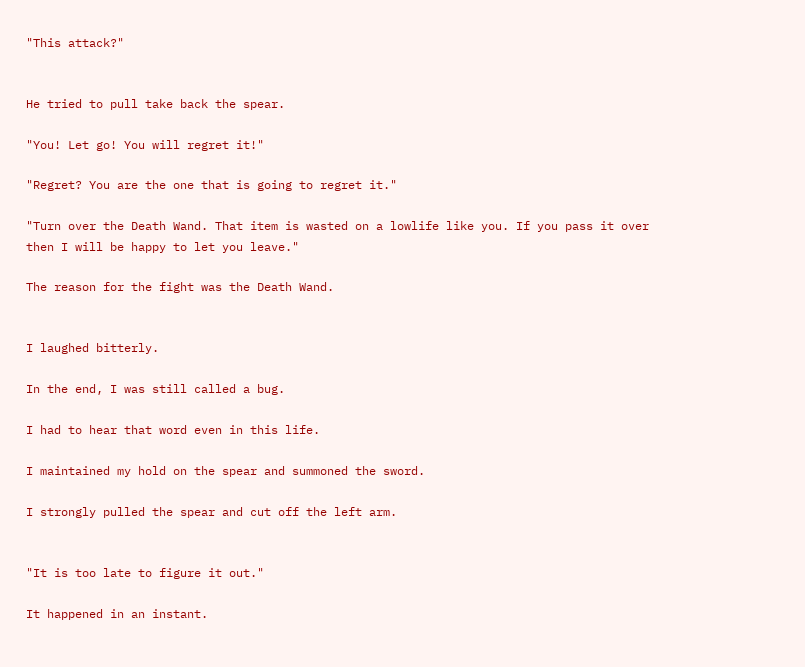"This attack?"


He tried to pull take back the spear.

"You! Let go! You will regret it!"

"Regret? You are the one that is going to regret it."

"Turn over the Death Wand. That item is wasted on a lowlife like you. If you pass it over then I will be happy to let you leave."

The reason for the fight was the Death Wand.


I laughed bitterly.

In the end, I was still called a bug.

I had to hear that word even in this life.

I maintained my hold on the spear and summoned the sword.

I strongly pulled the spear and cut off the left arm.


"It is too late to figure it out."

It happened in an instant.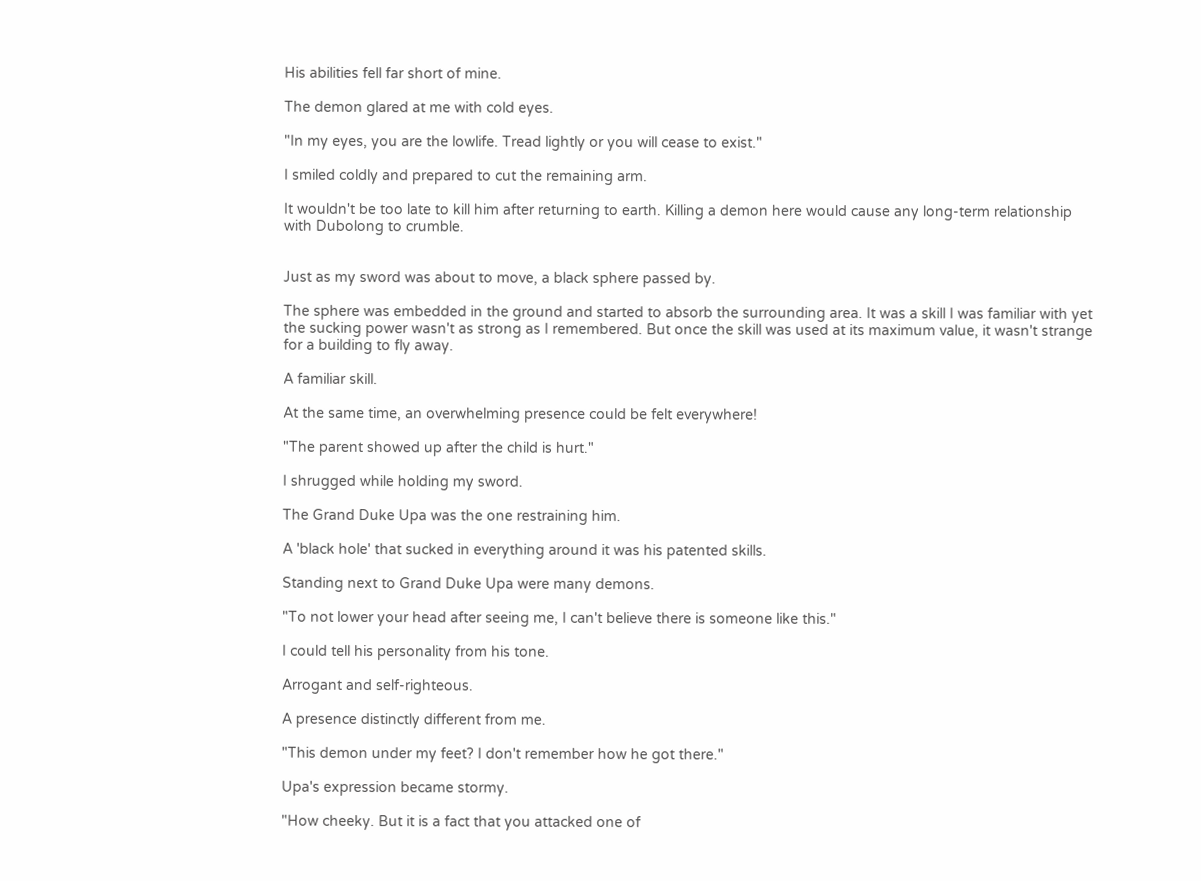His abilities fell far short of mine.

The demon glared at me with cold eyes.

"In my eyes, you are the lowlife. Tread lightly or you will cease to exist."

I smiled coldly and prepared to cut the remaining arm.

It wouldn't be too late to kill him after returning to earth. Killing a demon here would cause any long-term relationship with Dubolong to crumble.


Just as my sword was about to move, a black sphere passed by.

The sphere was embedded in the ground and started to absorb the surrounding area. It was a skill I was familiar with yet the sucking power wasn't as strong as I remembered. But once the skill was used at its maximum value, it wasn't strange for a building to fly away.

A familiar skill.

At the same time, an overwhelming presence could be felt everywhere!

"The parent showed up after the child is hurt."

I shrugged while holding my sword.

The Grand Duke Upa was the one restraining him.

A 'black hole' that sucked in everything around it was his patented skills.

Standing next to Grand Duke Upa were many demons.

"To not lower your head after seeing me, I can't believe there is someone like this."

I could tell his personality from his tone.

Arrogant and self-righteous.

A presence distinctly different from me.

"This demon under my feet? I don't remember how he got there."

Upa's expression became stormy.

"How cheeky. But it is a fact that you attacked one of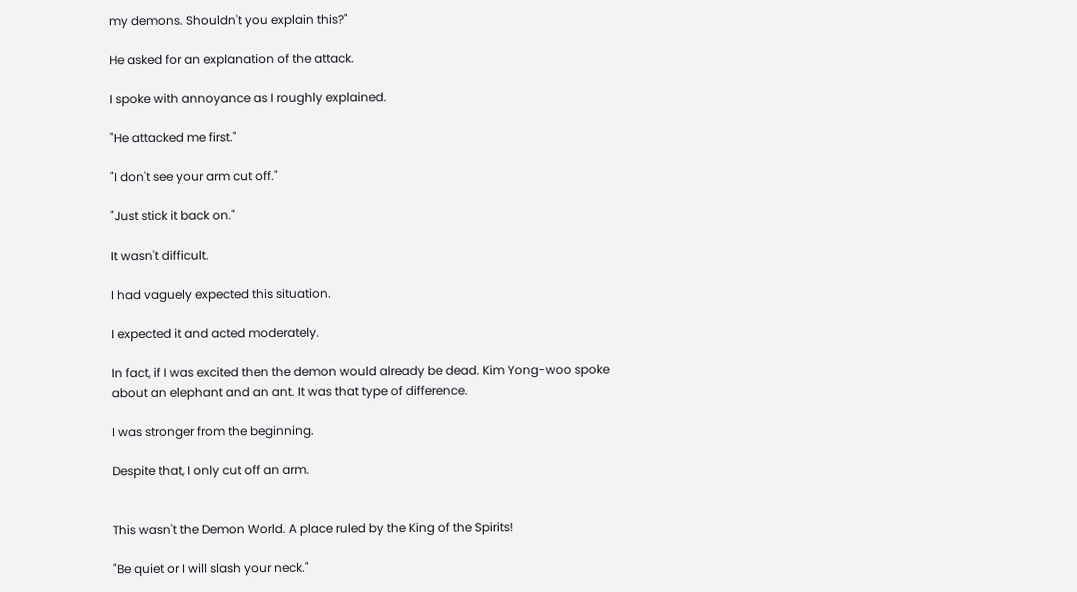my demons. Shouldn't you explain this?"

He asked for an explanation of the attack.

I spoke with annoyance as I roughly explained.

"He attacked me first."

"I don't see your arm cut off."

"Just stick it back on."

It wasn't difficult.

I had vaguely expected this situation.

I expected it and acted moderately.

In fact, if I was excited then the demon would already be dead. Kim Yong-woo spoke about an elephant and an ant. It was that type of difference.

I was stronger from the beginning.

Despite that, I only cut off an arm.


This wasn't the Demon World. A place ruled by the King of the Spirits!

"Be quiet or I will slash your neck."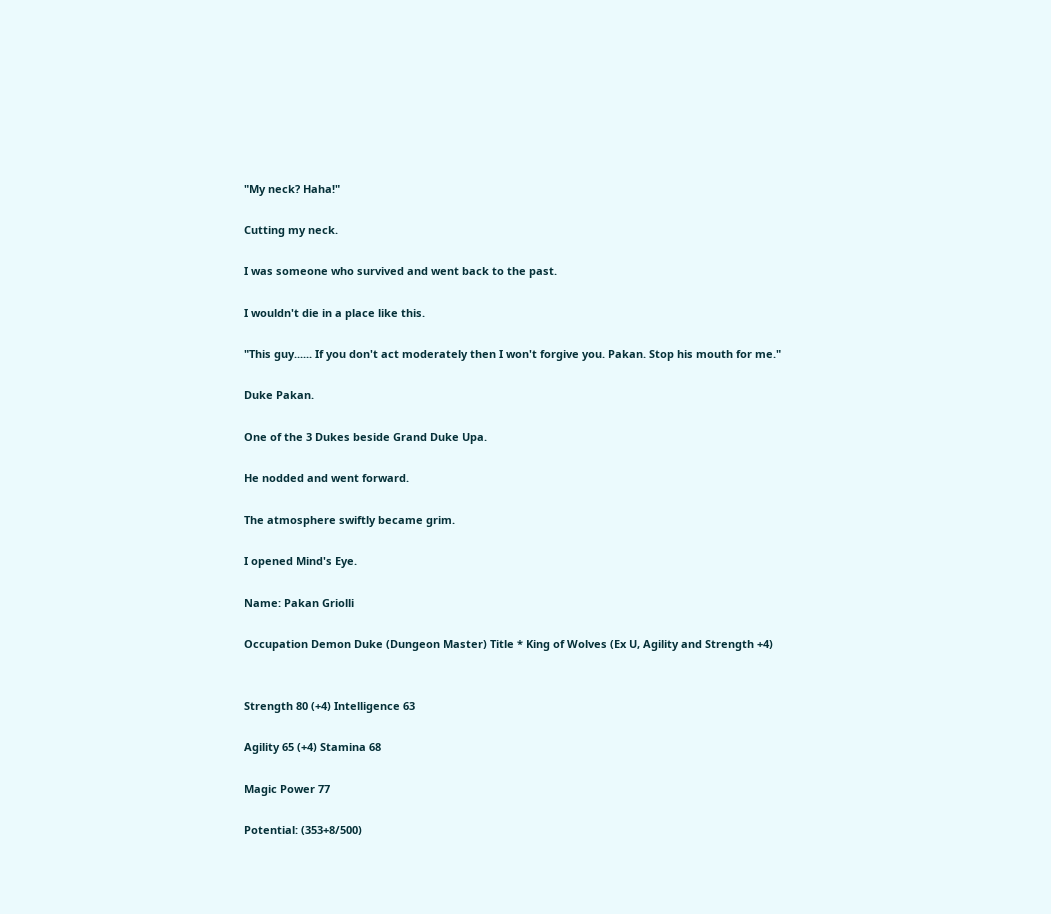"My neck? Haha!"

Cutting my neck.

I was someone who survived and went back to the past.

I wouldn't die in a place like this.

"This guy...... If you don't act moderately then I won't forgive you. Pakan. Stop his mouth for me."

Duke Pakan.

One of the 3 Dukes beside Grand Duke Upa.

He nodded and went forward.

The atmosphere swiftly became grim.

I opened Mind's Eye.

Name: Pakan Griolli

Occupation Demon Duke (Dungeon Master) Title * King of Wolves (Ex U, Agility and Strength +4)


Strength 80 (+4) Intelligence 63

Agility 65 (+4) Stamina 68

Magic Power 77

Potential: (353+8/500)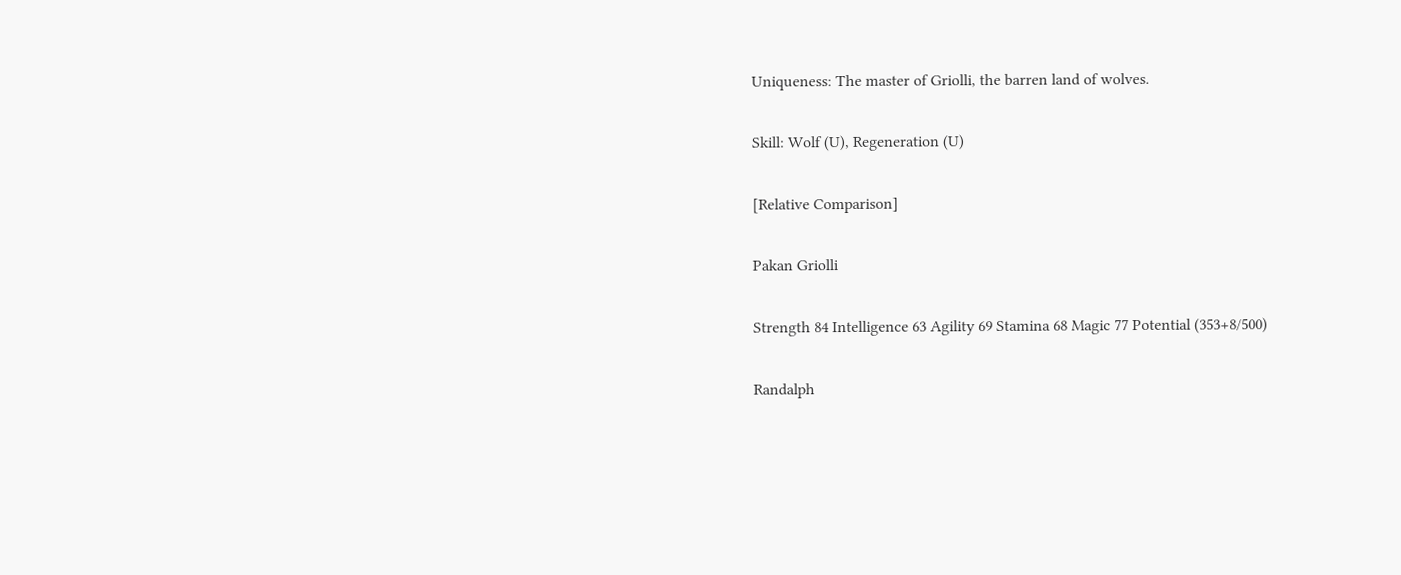Uniqueness: The master of Griolli, the barren land of wolves.

Skill: Wolf (U), Regeneration (U)

[Relative Comparison]

Pakan Griolli

Strength 84 Intelligence 63 Agility 69 Stamina 68 Magic 77 Potential (353+8/500)

Randalph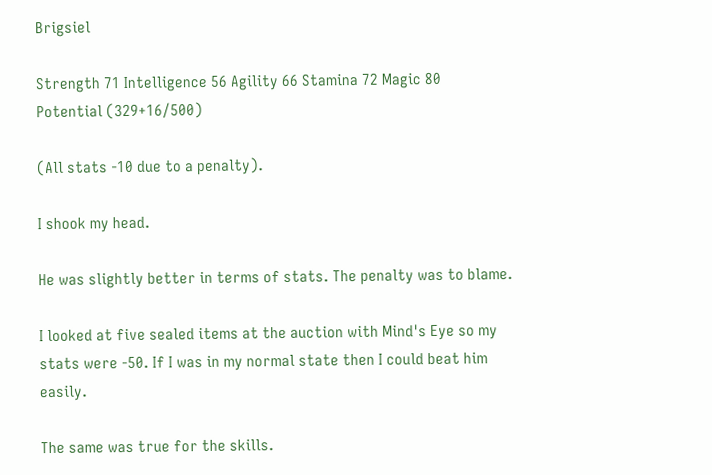Brigsiel

Strength 71 Intelligence 56 Agility 66 Stamina 72 Magic 80 Potential (329+16/500)

(All stats -10 due to a penalty).

I shook my head.

He was slightly better in terms of stats. The penalty was to blame.

I looked at five sealed items at the auction with Mind's Eye so my stats were -50. If I was in my normal state then I could beat him easily.

The same was true for the skills.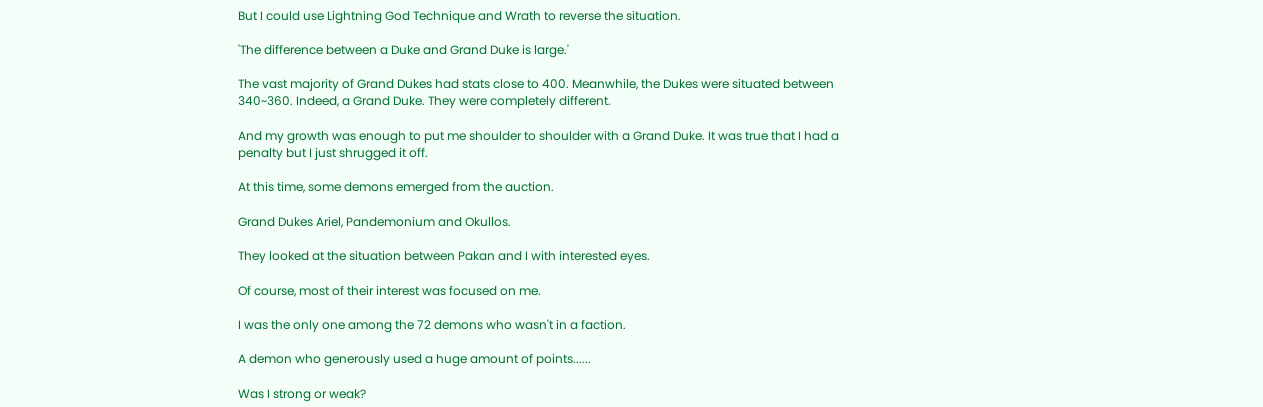But I could use Lightning God Technique and Wrath to reverse the situation.

'The difference between a Duke and Grand Duke is large.'

The vast majority of Grand Dukes had stats close to 400. Meanwhile, the Dukes were situated between 340~360. Indeed, a Grand Duke. They were completely different.

And my growth was enough to put me shoulder to shoulder with a Grand Duke. It was true that I had a penalty but I just shrugged it off.

At this time, some demons emerged from the auction.

Grand Dukes Ariel, Pandemonium and Okullos.

They looked at the situation between Pakan and I with interested eyes.

Of course, most of their interest was focused on me.

I was the only one among the 72 demons who wasn't in a faction.

A demon who generously used a huge amount of points......

Was I strong or weak?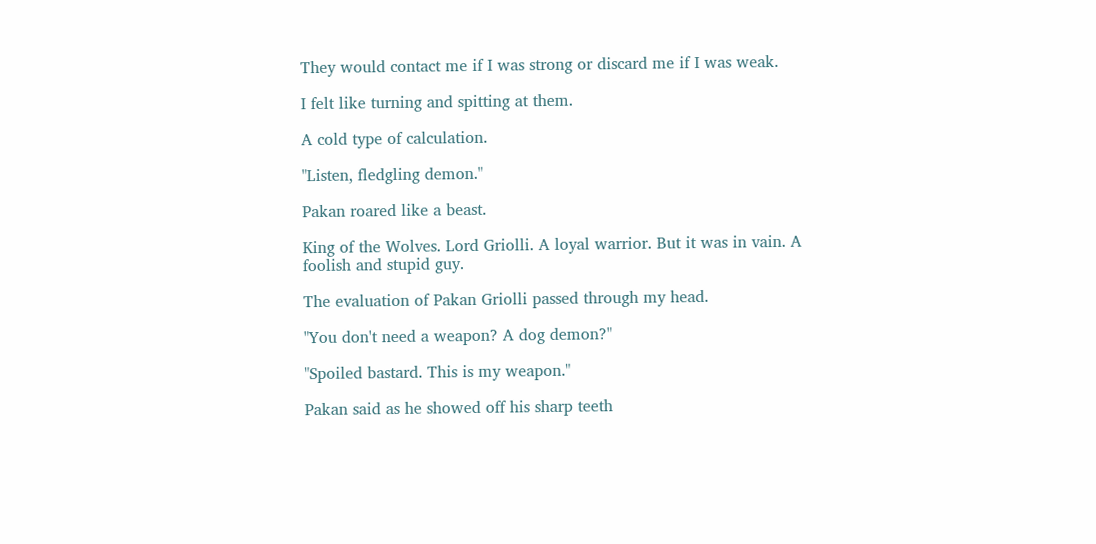They would contact me if I was strong or discard me if I was weak.

I felt like turning and spitting at them.

A cold type of calculation.

"Listen, fledgling demon."

Pakan roared like a beast.

King of the Wolves. Lord Griolli. A loyal warrior. But it was in vain. A foolish and stupid guy.

The evaluation of Pakan Griolli passed through my head.

"You don't need a weapon? A dog demon?"

"Spoiled bastard. This is my weapon."

Pakan said as he showed off his sharp teeth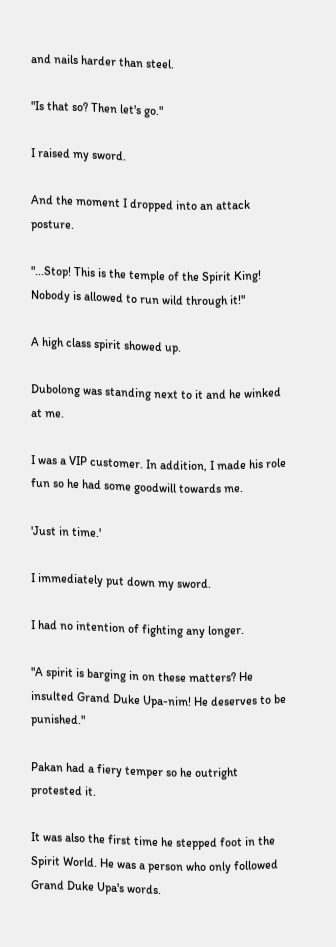and nails harder than steel.

"Is that so? Then let's go."

I raised my sword.

And the moment I dropped into an attack posture.

"...Stop! This is the temple of the Spirit King! Nobody is allowed to run wild through it!"

A high class spirit showed up.

Dubolong was standing next to it and he winked at me.

I was a VIP customer. In addition, I made his role fun so he had some goodwill towards me.

'Just in time.'

I immediately put down my sword.

I had no intention of fighting any longer.

"A spirit is barging in on these matters? He insulted Grand Duke Upa-nim! He deserves to be punished."

Pakan had a fiery temper so he outright protested it.

It was also the first time he stepped foot in the Spirit World. He was a person who only followed Grand Duke Upa's words.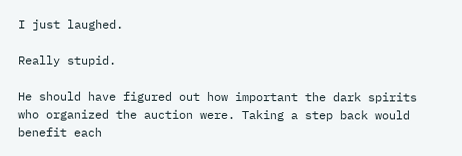I just laughed.

Really stupid.

He should have figured out how important the dark spirits who organized the auction were. Taking a step back would benefit each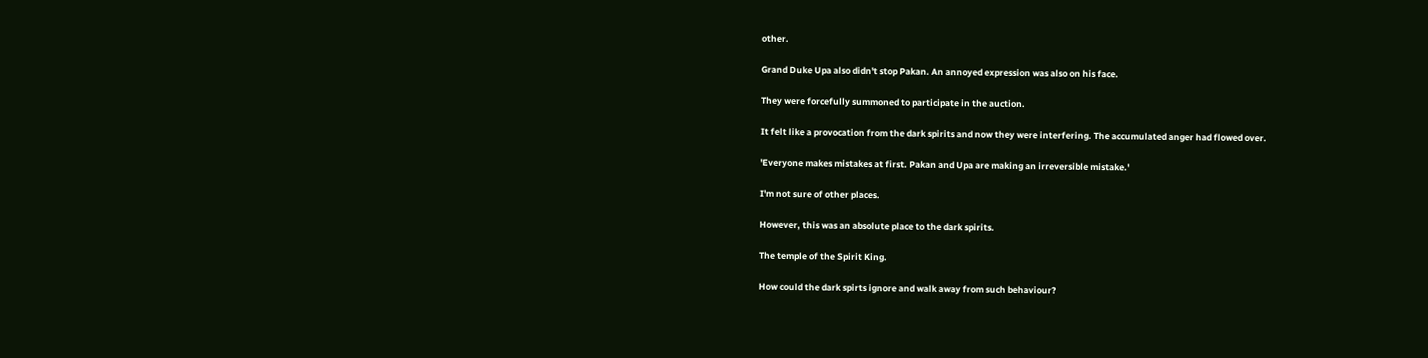other.

Grand Duke Upa also didn't stop Pakan. An annoyed expression was also on his face.

They were forcefully summoned to participate in the auction.

It felt like a provocation from the dark spirits and now they were interfering. The accumulated anger had flowed over.

'Everyone makes mistakes at first. Pakan and Upa are making an irreversible mistake.'

I'm not sure of other places.

However, this was an absolute place to the dark spirits.

The temple of the Spirit King.

How could the dark spirts ignore and walk away from such behaviour?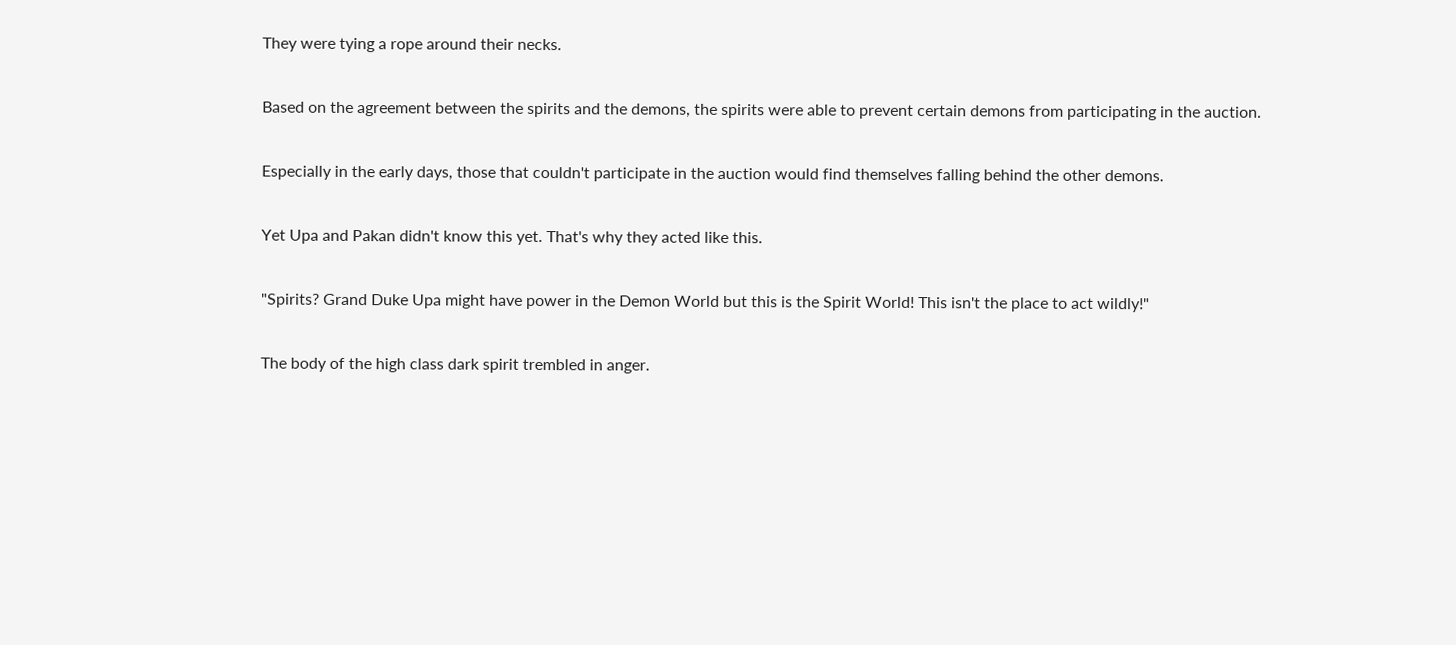They were tying a rope around their necks.

Based on the agreement between the spirits and the demons, the spirits were able to prevent certain demons from participating in the auction.

Especially in the early days, those that couldn't participate in the auction would find themselves falling behind the other demons.

Yet Upa and Pakan didn't know this yet. That's why they acted like this.

"Spirits? Grand Duke Upa might have power in the Demon World but this is the Spirit World! This isn't the place to act wildly!"

The body of the high class dark spirit trembled in anger.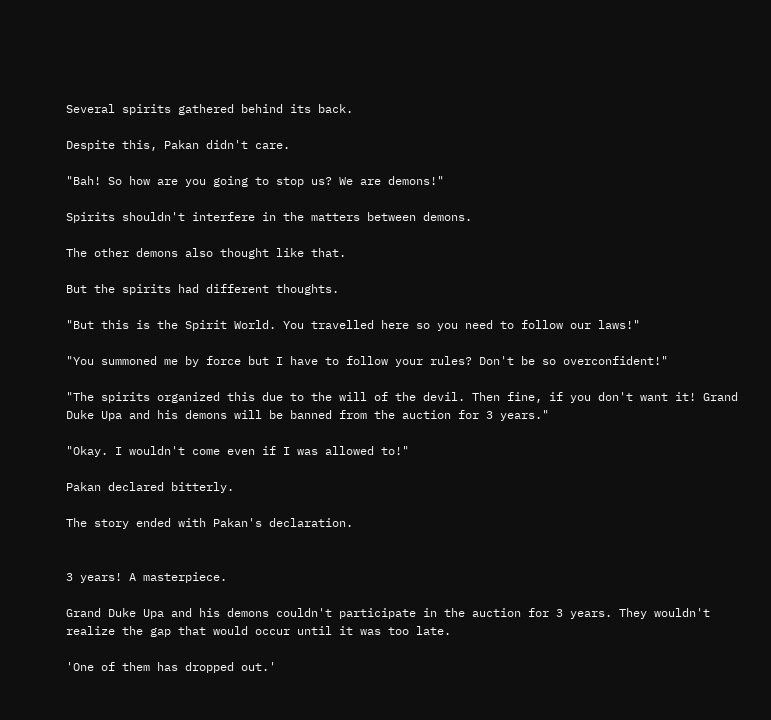Several spirits gathered behind its back.

Despite this, Pakan didn't care.

"Bah! So how are you going to stop us? We are demons!"

Spirits shouldn't interfere in the matters between demons.

The other demons also thought like that.

But the spirits had different thoughts.

"But this is the Spirit World. You travelled here so you need to follow our laws!"

"You summoned me by force but I have to follow your rules? Don't be so overconfident!"

"The spirits organized this due to the will of the devil. Then fine, if you don't want it! Grand Duke Upa and his demons will be banned from the auction for 3 years."

"Okay. I wouldn't come even if I was allowed to!"

Pakan declared bitterly.

The story ended with Pakan's declaration.


3 years! A masterpiece.

Grand Duke Upa and his demons couldn't participate in the auction for 3 years. They wouldn't realize the gap that would occur until it was too late.

'One of them has dropped out.'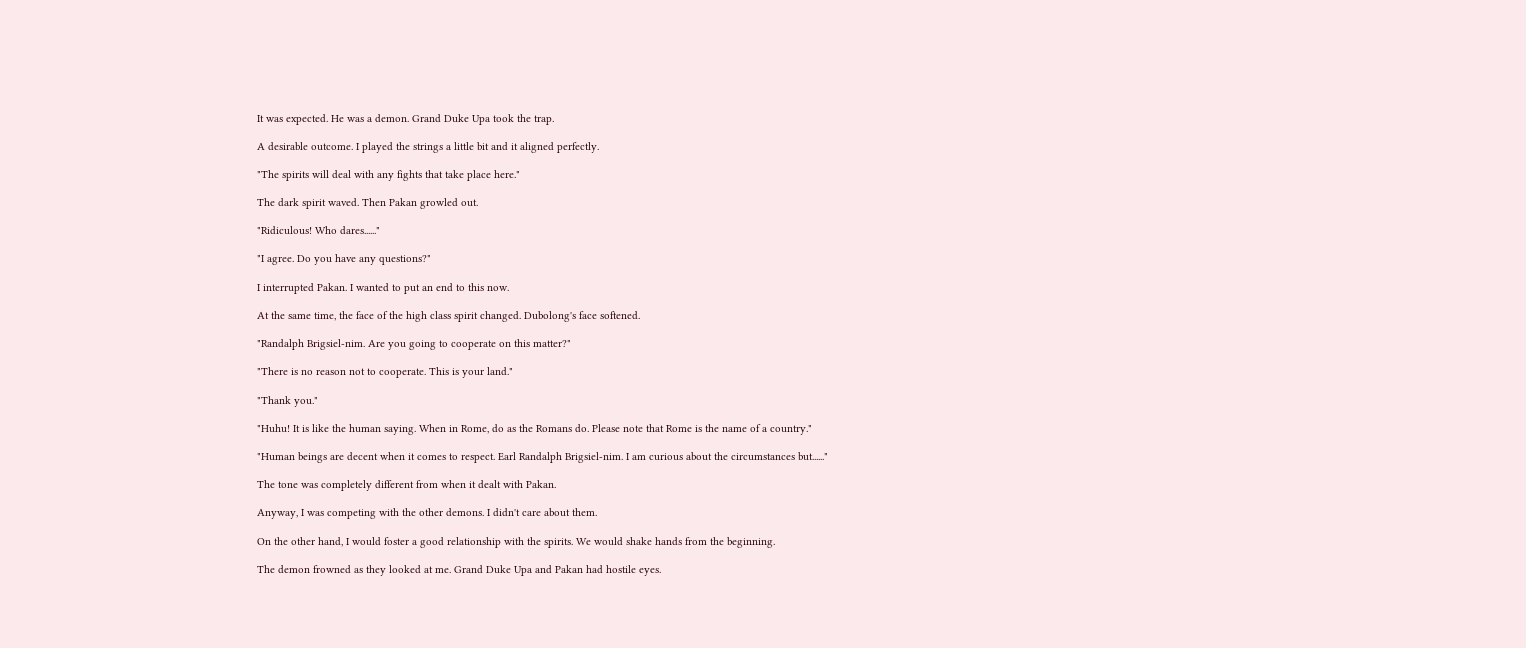It was expected. He was a demon. Grand Duke Upa took the trap.

A desirable outcome. I played the strings a little bit and it aligned perfectly.

"The spirits will deal with any fights that take place here."

The dark spirit waved. Then Pakan growled out.

"Ridiculous! Who dares......"

"I agree. Do you have any questions?"

I interrupted Pakan. I wanted to put an end to this now.

At the same time, the face of the high class spirit changed. Dubolong's face softened.

"Randalph Brigsiel-nim. Are you going to cooperate on this matter?"

"There is no reason not to cooperate. This is your land."

"Thank you."

"Huhu! It is like the human saying. When in Rome, do as the Romans do. Please note that Rome is the name of a country."

"Human beings are decent when it comes to respect. Earl Randalph Brigsiel-nim. I am curious about the circumstances but......"

The tone was completely different from when it dealt with Pakan.

Anyway, I was competing with the other demons. I didn't care about them.

On the other hand, I would foster a good relationship with the spirits. We would shake hands from the beginning.

The demon frowned as they looked at me. Grand Duke Upa and Pakan had hostile eyes.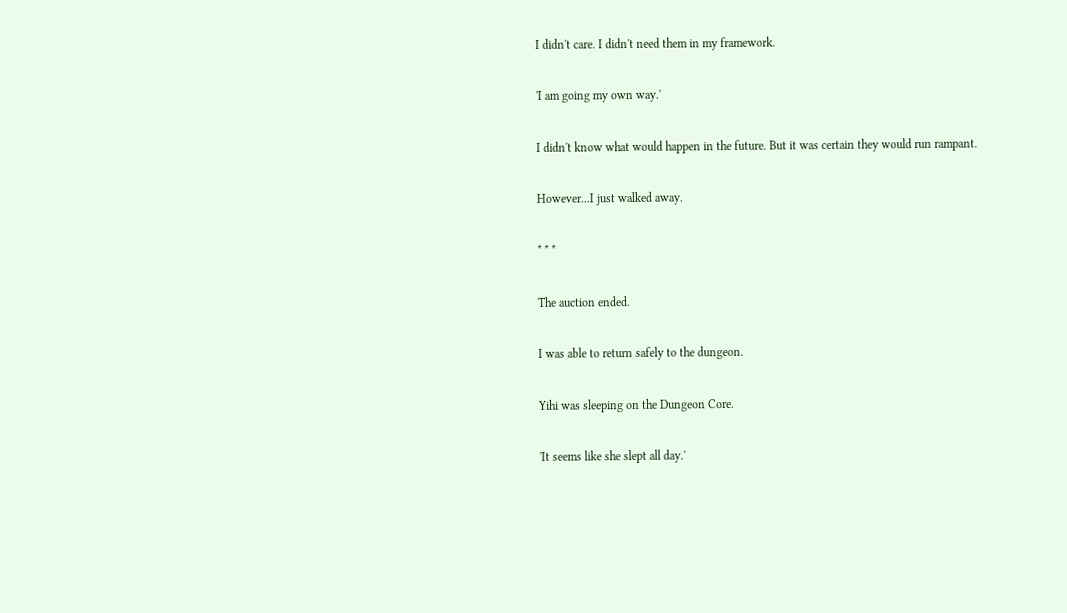I didn't care. I didn't need them in my framework.

'I am going my own way.'

I didn't know what would happen in the future. But it was certain they would run rampant.

However...I just walked away.

* * *

The auction ended.

I was able to return safely to the dungeon.

Yihi was sleeping on the Dungeon Core.

'It seems like she slept all day.'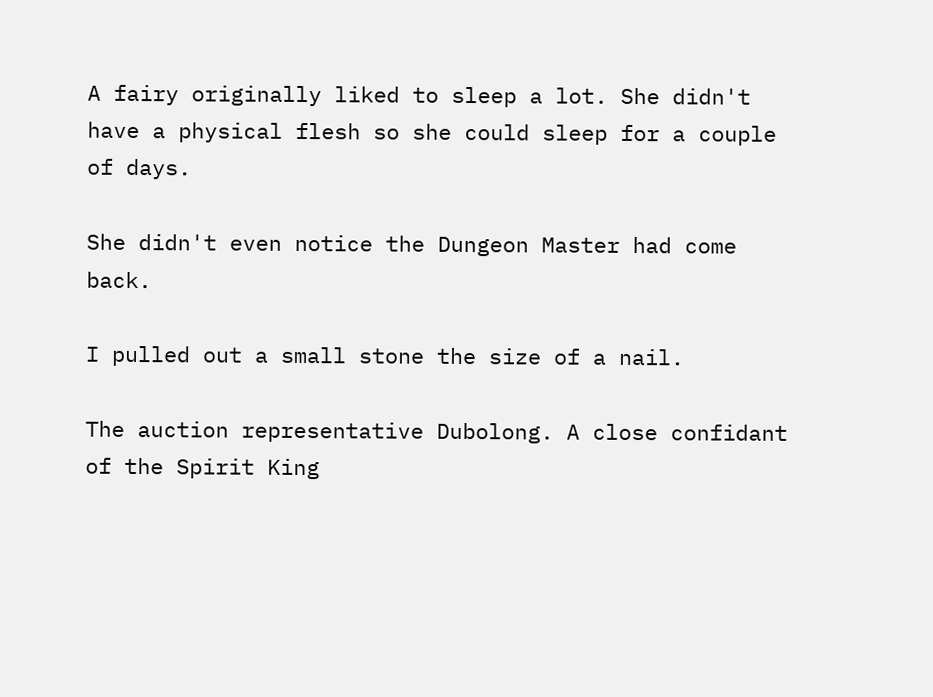A fairy originally liked to sleep a lot. She didn't have a physical flesh so she could sleep for a couple of days.

She didn't even notice the Dungeon Master had come back.

I pulled out a small stone the size of a nail.

The auction representative Dubolong. A close confidant of the Spirit King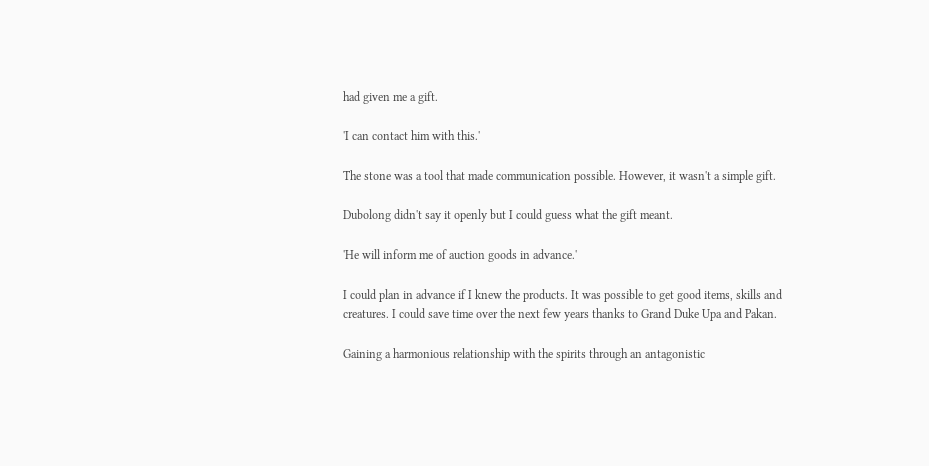had given me a gift.

'I can contact him with this.'

The stone was a tool that made communication possible. However, it wasn't a simple gift.

Dubolong didn't say it openly but I could guess what the gift meant.

'He will inform me of auction goods in advance.'

I could plan in advance if I knew the products. It was possible to get good items, skills and creatures. I could save time over the next few years thanks to Grand Duke Upa and Pakan.

Gaining a harmonious relationship with the spirits through an antagonistic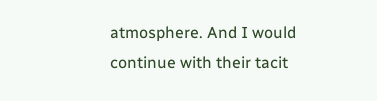atmosphere. And I would continue with their tacit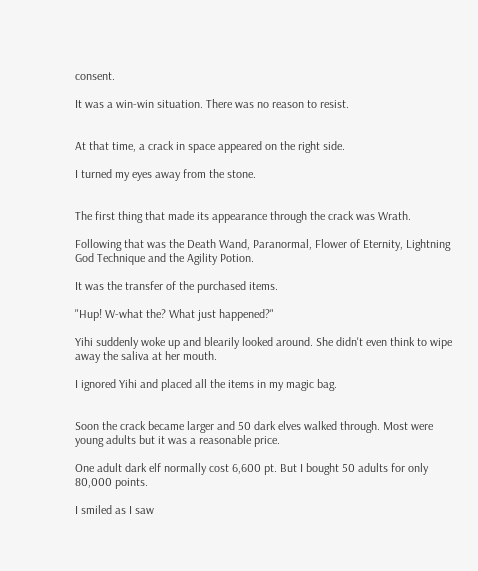consent.

It was a win-win situation. There was no reason to resist.


At that time, a crack in space appeared on the right side.

I turned my eyes away from the stone.


The first thing that made its appearance through the crack was Wrath.

Following that was the Death Wand, Paranormal, Flower of Eternity, Lightning God Technique and the Agility Potion.

It was the transfer of the purchased items.

"Hup! W-what the? What just happened?"

Yihi suddenly woke up and blearily looked around. She didn't even think to wipe away the saliva at her mouth.

I ignored Yihi and placed all the items in my magic bag.


Soon the crack became larger and 50 dark elves walked through. Most were young adults but it was a reasonable price.

One adult dark elf normally cost 6,600 pt. But I bought 50 adults for only 80,000 points.

I smiled as I saw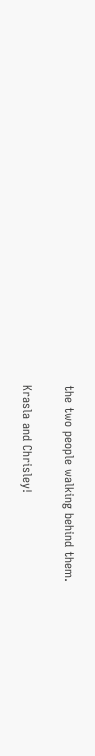the two people walking behind them.

Krasla and Chrisley!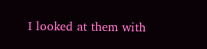I looked at them with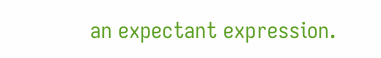an expectant expression.